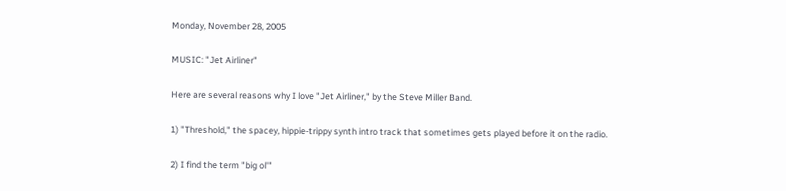Monday, November 28, 2005

MUSIC: "Jet Airliner"

Here are several reasons why I love "Jet Airliner," by the Steve Miller Band.

1) "Threshold," the spacey, hippie-trippy synth intro track that sometimes gets played before it on the radio.

2) I find the term "big ol'"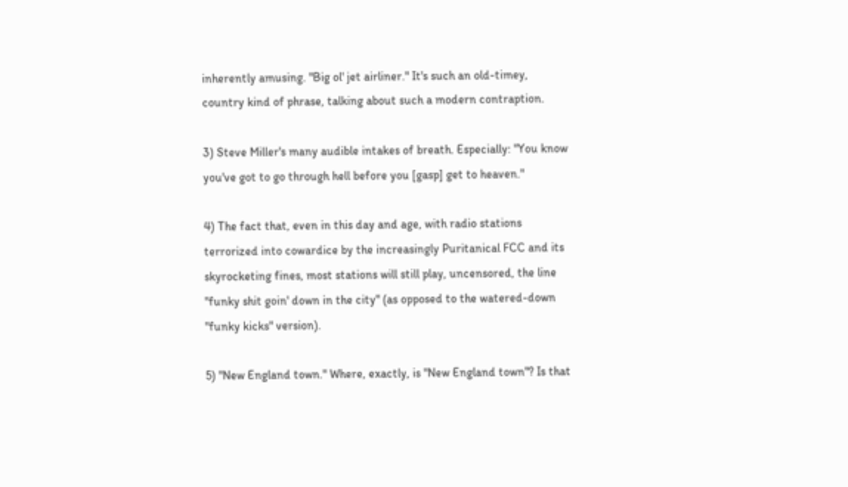inherently amusing. "Big ol' jet airliner." It's such an old-timey, country kind of phrase, talking about such a modern contraption.

3) Steve Miller's many audible intakes of breath. Especially: "You know you've got to go through hell before you [gasp] get to heaven."

4) The fact that, even in this day and age, with radio stations terrorized into cowardice by the increasingly Puritanical FCC and its skyrocketing fines, most stations will still play, uncensored, the line "funky shit goin' down in the city" (as opposed to the watered-down "funky kicks" version).

5) "New England town." Where, exactly, is "New England town"? Is that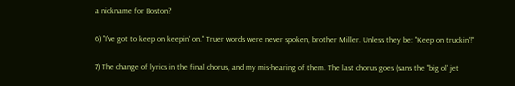a nickname for Boston?

6) "I've got to keep on keepin' on." Truer words were never spoken, brother Miller. Unless they be: "Keep on truckin'!"

7) The change of lyrics in the final chorus, and my mis-hearing of them. The last chorus goes (sans the "big ol' jet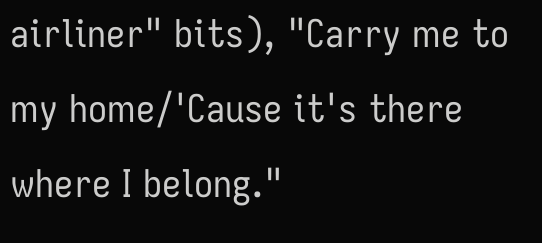airliner" bits), "Carry me to my home/'Cause it's there where I belong."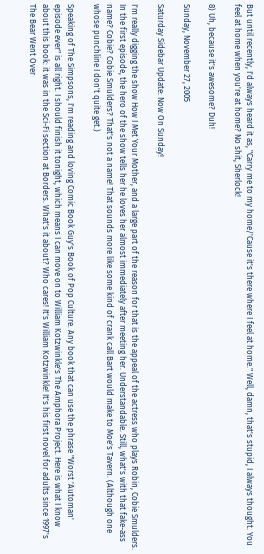But until recently, I'd always heard it as, "Carry me to my home/'Cause it's there where I feel at home." Well, damn, that's stupid, I always thought. You feel at home when you're at home? No shit, Sherlock!

8) Uh, because it's awesome? Duh!

Sunday, November 27, 2005

Saturday Sidebar Update: Now On Sunday!

I'm really digging the show How I Met Your Mother, and a large part of the reason for that is the appeal of the actress who plays Robin, Cobie Smulders. In the first episode, the hero of the show tells her he loves her almost immediately after meeting her. Understandable. Still, what's with that fake-ass name? Cobie? Cobie Smulders? That's not a name! That sounds more like some kind of crank call Bart would make to Moe's Tavern. (Although one whose punchline I don't quite get.)

Speaking of The Simpsons, I'm reading and loving Comic Book Guy's Book of Pop Culture. Any book that can use the phrase "Worst 'Automan' episode ever" is all right. I should finish it tonight, which means I can move on to William Kotzwinkle's The Amphora Project. Here is what I know about this book: it was in the Sci-Fi section at Borders. What's it about? Who cares! It's William Kotzwinkle! It's his first novel for adults since 1997's The Bear Went Over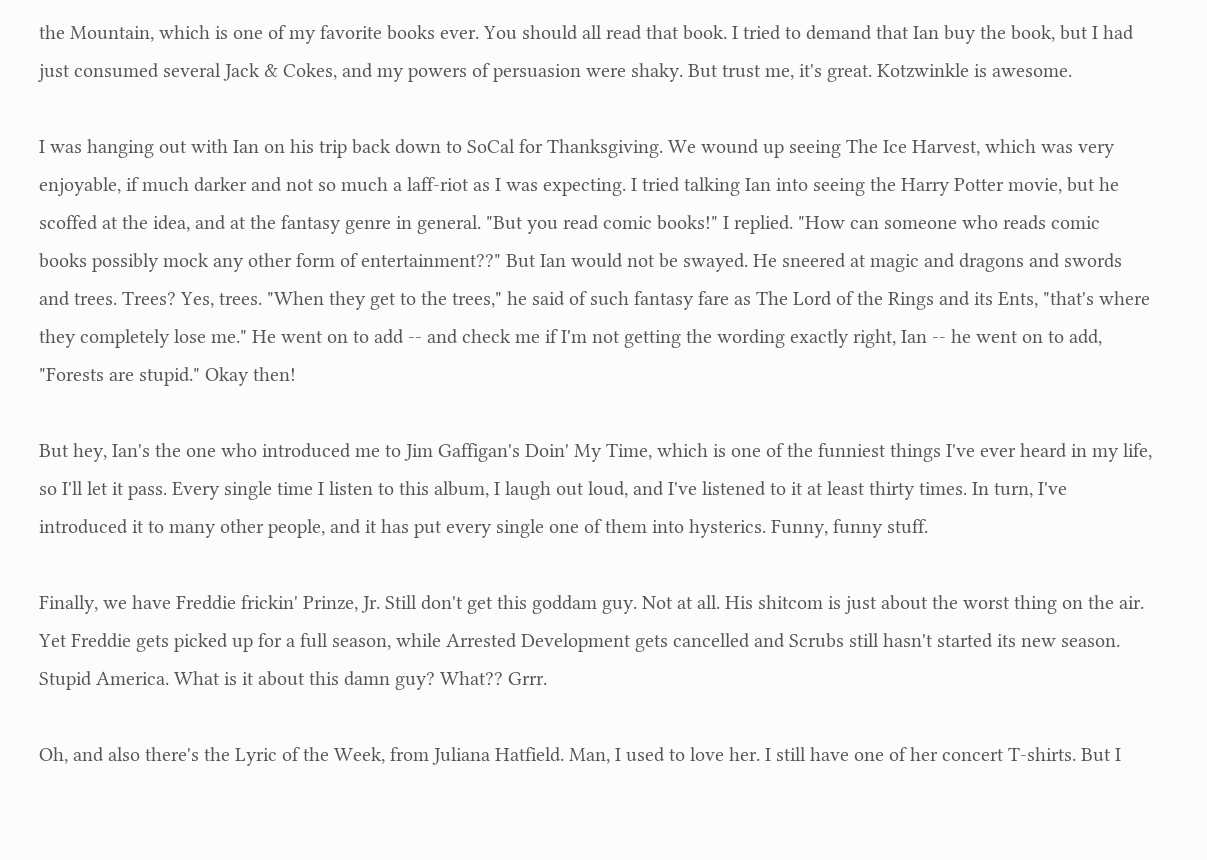the Mountain, which is one of my favorite books ever. You should all read that book. I tried to demand that Ian buy the book, but I had just consumed several Jack & Cokes, and my powers of persuasion were shaky. But trust me, it's great. Kotzwinkle is awesome.

I was hanging out with Ian on his trip back down to SoCal for Thanksgiving. We wound up seeing The Ice Harvest, which was very enjoyable, if much darker and not so much a laff-riot as I was expecting. I tried talking Ian into seeing the Harry Potter movie, but he scoffed at the idea, and at the fantasy genre in general. "But you read comic books!" I replied. "How can someone who reads comic books possibly mock any other form of entertainment??" But Ian would not be swayed. He sneered at magic and dragons and swords and trees. Trees? Yes, trees. "When they get to the trees," he said of such fantasy fare as The Lord of the Rings and its Ents, "that's where they completely lose me." He went on to add -- and check me if I'm not getting the wording exactly right, Ian -- he went on to add, "Forests are stupid." Okay then!

But hey, Ian's the one who introduced me to Jim Gaffigan's Doin' My Time, which is one of the funniest things I've ever heard in my life, so I'll let it pass. Every single time I listen to this album, I laugh out loud, and I've listened to it at least thirty times. In turn, I've introduced it to many other people, and it has put every single one of them into hysterics. Funny, funny stuff.

Finally, we have Freddie frickin' Prinze, Jr. Still don't get this goddam guy. Not at all. His shitcom is just about the worst thing on the air. Yet Freddie gets picked up for a full season, while Arrested Development gets cancelled and Scrubs still hasn't started its new season. Stupid America. What is it about this damn guy? What?? Grrr.

Oh, and also there's the Lyric of the Week, from Juliana Hatfield. Man, I used to love her. I still have one of her concert T-shirts. But I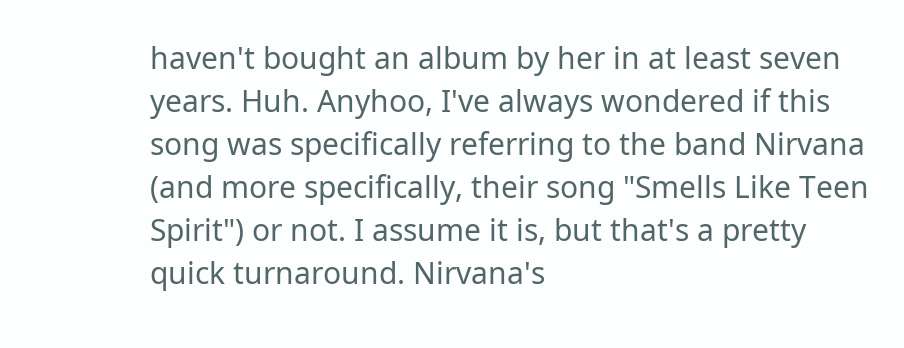haven't bought an album by her in at least seven years. Huh. Anyhoo, I've always wondered if this song was specifically referring to the band Nirvana (and more specifically, their song "Smells Like Teen Spirit") or not. I assume it is, but that's a pretty quick turnaround. Nirvana's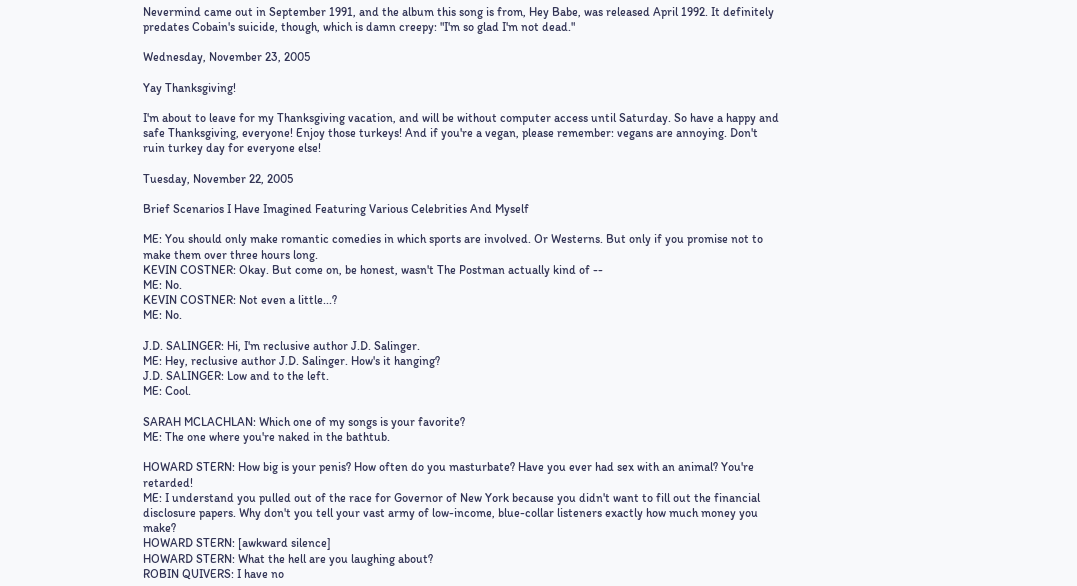Nevermind came out in September 1991, and the album this song is from, Hey Babe, was released April 1992. It definitely predates Cobain's suicide, though, which is damn creepy: "I'm so glad I'm not dead."

Wednesday, November 23, 2005

Yay Thanksgiving!

I'm about to leave for my Thanksgiving vacation, and will be without computer access until Saturday. So have a happy and safe Thanksgiving, everyone! Enjoy those turkeys! And if you're a vegan, please remember: vegans are annoying. Don't ruin turkey day for everyone else!

Tuesday, November 22, 2005

Brief Scenarios I Have Imagined Featuring Various Celebrities And Myself

ME: You should only make romantic comedies in which sports are involved. Or Westerns. But only if you promise not to make them over three hours long.
KEVIN COSTNER: Okay. But come on, be honest, wasn't The Postman actually kind of --
ME: No.
KEVIN COSTNER: Not even a little...?
ME: No.

J.D. SALINGER: Hi, I'm reclusive author J.D. Salinger.
ME: Hey, reclusive author J.D. Salinger. How's it hanging?
J.D. SALINGER: Low and to the left.
ME: Cool.

SARAH MCLACHLAN: Which one of my songs is your favorite?
ME: The one where you're naked in the bathtub.

HOWARD STERN: How big is your penis? How often do you masturbate? Have you ever had sex with an animal? You're retarded!
ME: I understand you pulled out of the race for Governor of New York because you didn't want to fill out the financial disclosure papers. Why don't you tell your vast army of low-income, blue-collar listeners exactly how much money you make?
HOWARD STERN: [awkward silence]
HOWARD STERN: What the hell are you laughing about?
ROBIN QUIVERS: I have no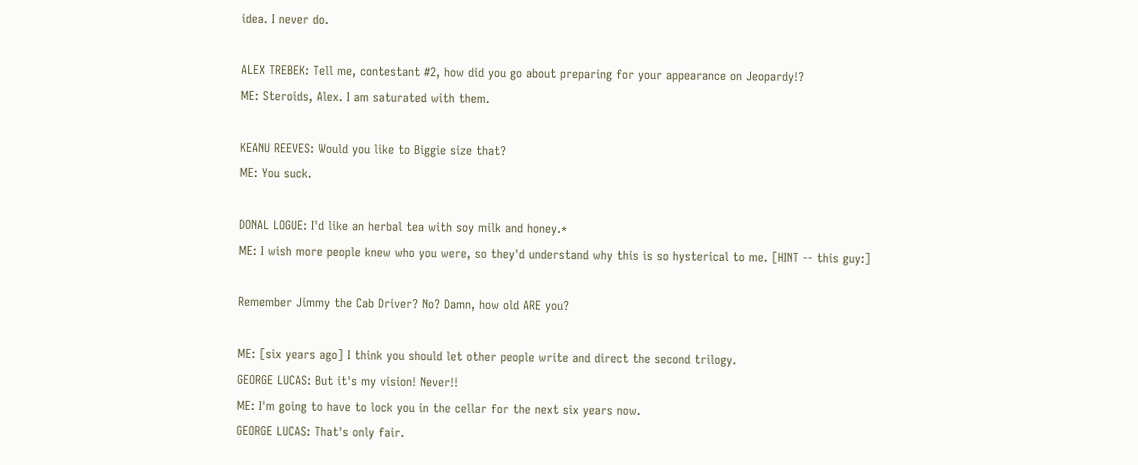idea. I never do.

ALEX TREBEK: Tell me, contestant #2, how did you go about preparing for your appearance on Jeopardy!?
ME: Steroids, Alex. I am saturated with them.

KEANU REEVES: Would you like to Biggie size that?
ME: You suck.

DONAL LOGUE: I'd like an herbal tea with soy milk and honey.*
ME: I wish more people knew who you were, so they'd understand why this is so hysterical to me. [HINT -- this guy:]

Remember Jimmy the Cab Driver? No? Damn, how old ARE you?

ME: [six years ago] I think you should let other people write and direct the second trilogy.
GEORGE LUCAS: But it's my vision! Never!!
ME: I'm going to have to lock you in the cellar for the next six years now.
GEORGE LUCAS: That's only fair.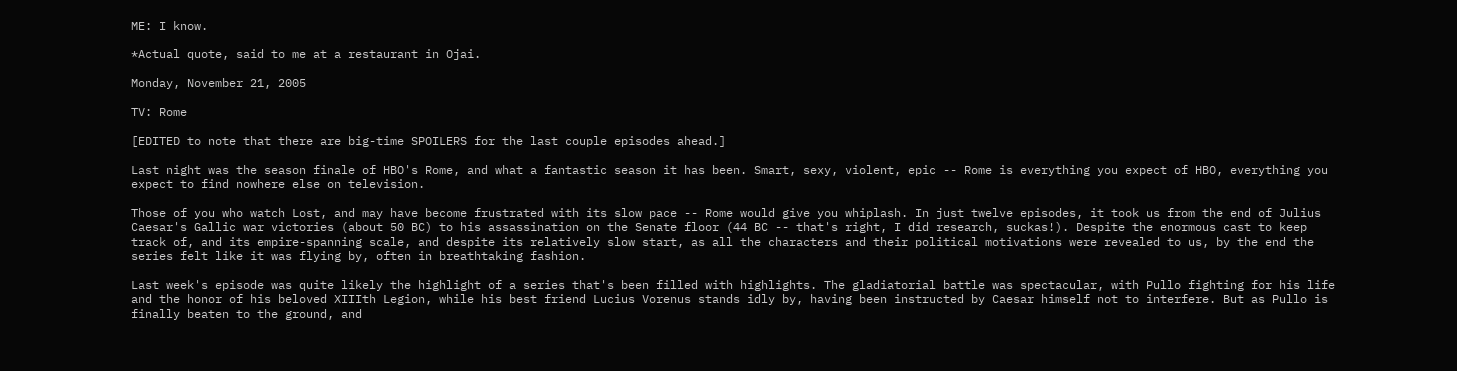ME: I know.

*Actual quote, said to me at a restaurant in Ojai.

Monday, November 21, 2005

TV: Rome

[EDITED to note that there are big-time SPOILERS for the last couple episodes ahead.]

Last night was the season finale of HBO's Rome, and what a fantastic season it has been. Smart, sexy, violent, epic -- Rome is everything you expect of HBO, everything you expect to find nowhere else on television.

Those of you who watch Lost, and may have become frustrated with its slow pace -- Rome would give you whiplash. In just twelve episodes, it took us from the end of Julius Caesar's Gallic war victories (about 50 BC) to his assassination on the Senate floor (44 BC -- that's right, I did research, suckas!). Despite the enormous cast to keep track of, and its empire-spanning scale, and despite its relatively slow start, as all the characters and their political motivations were revealed to us, by the end the series felt like it was flying by, often in breathtaking fashion.

Last week's episode was quite likely the highlight of a series that's been filled with highlights. The gladiatorial battle was spectacular, with Pullo fighting for his life and the honor of his beloved XIIIth Legion, while his best friend Lucius Vorenus stands idly by, having been instructed by Caesar himself not to interfere. But as Pullo is finally beaten to the ground, and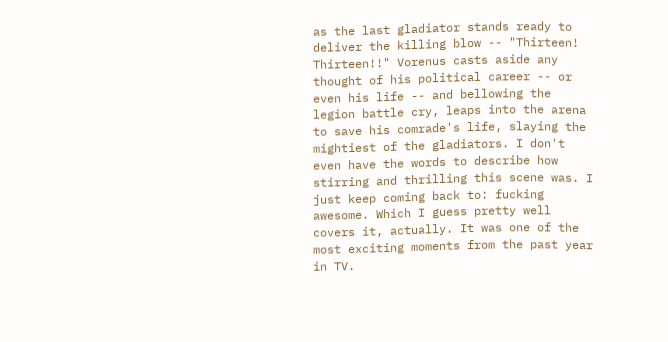as the last gladiator stands ready to deliver the killing blow -- "Thirteen! Thirteen!!" Vorenus casts aside any thought of his political career -- or even his life -- and bellowing the legion battle cry, leaps into the arena to save his comrade's life, slaying the mightiest of the gladiators. I don't even have the words to describe how stirring and thrilling this scene was. I just keep coming back to: fucking awesome. Which I guess pretty well covers it, actually. It was one of the most exciting moments from the past year in TV.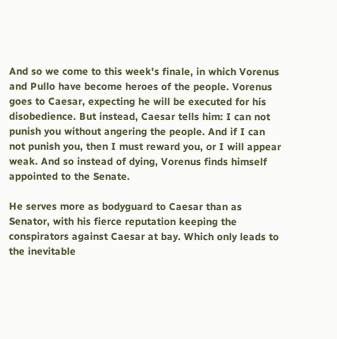And so we come to this week's finale, in which Vorenus and Pullo have become heroes of the people. Vorenus goes to Caesar, expecting he will be executed for his disobedience. But instead, Caesar tells him: I can not punish you without angering the people. And if I can not punish you, then I must reward you, or I will appear weak. And so instead of dying, Vorenus finds himself appointed to the Senate.

He serves more as bodyguard to Caesar than as Senator, with his fierce reputation keeping the conspirators against Caesar at bay. Which only leads to the inevitable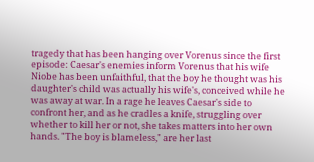tragedy that has been hanging over Vorenus since the first episode: Caesar's enemies inform Vorenus that his wife Niobe has been unfaithful, that the boy he thought was his daughter's child was actually his wife's, conceived while he was away at war. In a rage he leaves Caesar's side to confront her, and as he cradles a knife, struggling over whether to kill her or not, she takes matters into her own hands. "The boy is blameless," are her last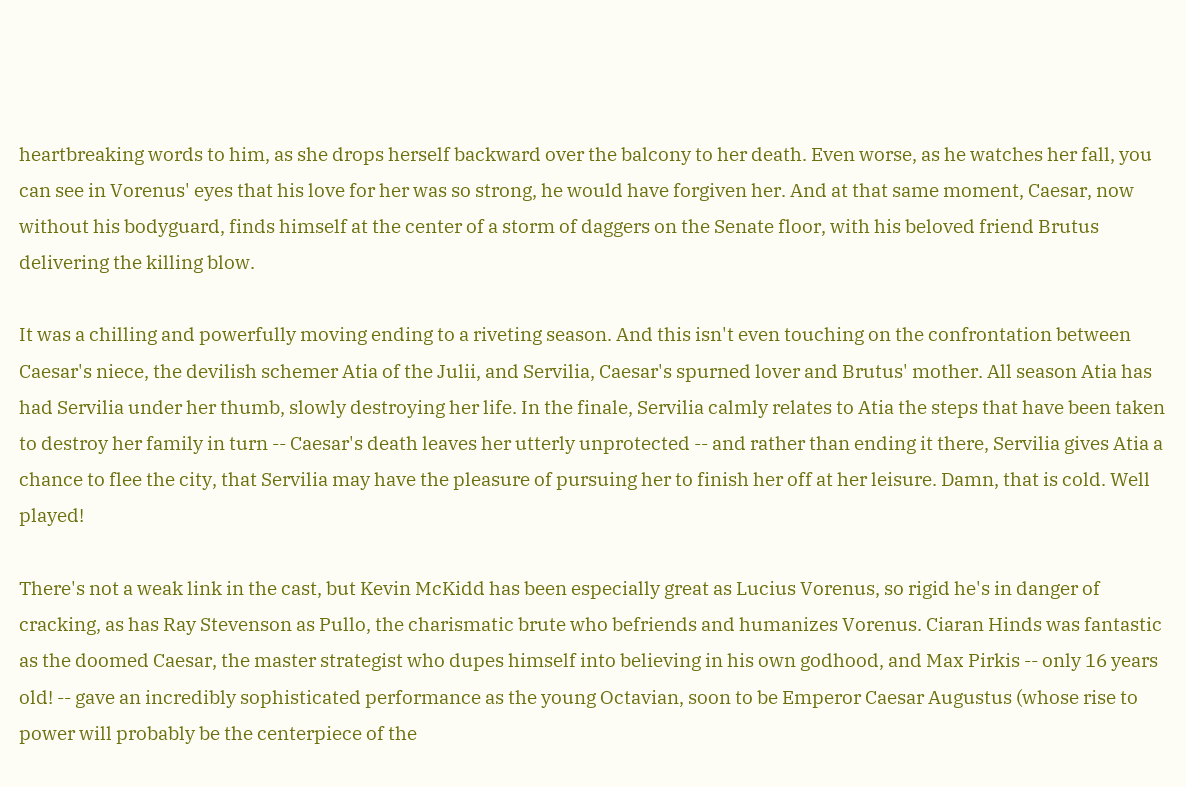heartbreaking words to him, as she drops herself backward over the balcony to her death. Even worse, as he watches her fall, you can see in Vorenus' eyes that his love for her was so strong, he would have forgiven her. And at that same moment, Caesar, now without his bodyguard, finds himself at the center of a storm of daggers on the Senate floor, with his beloved friend Brutus delivering the killing blow.

It was a chilling and powerfully moving ending to a riveting season. And this isn't even touching on the confrontation between Caesar's niece, the devilish schemer Atia of the Julii, and Servilia, Caesar's spurned lover and Brutus' mother. All season Atia has had Servilia under her thumb, slowly destroying her life. In the finale, Servilia calmly relates to Atia the steps that have been taken to destroy her family in turn -- Caesar's death leaves her utterly unprotected -- and rather than ending it there, Servilia gives Atia a chance to flee the city, that Servilia may have the pleasure of pursuing her to finish her off at her leisure. Damn, that is cold. Well played!

There's not a weak link in the cast, but Kevin McKidd has been especially great as Lucius Vorenus, so rigid he's in danger of cracking, as has Ray Stevenson as Pullo, the charismatic brute who befriends and humanizes Vorenus. Ciaran Hinds was fantastic as the doomed Caesar, the master strategist who dupes himself into believing in his own godhood, and Max Pirkis -- only 16 years old! -- gave an incredibly sophisticated performance as the young Octavian, soon to be Emperor Caesar Augustus (whose rise to power will probably be the centerpiece of the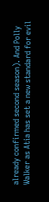already confirmed second season). And Polly Walker as Atia has set a new standard for evil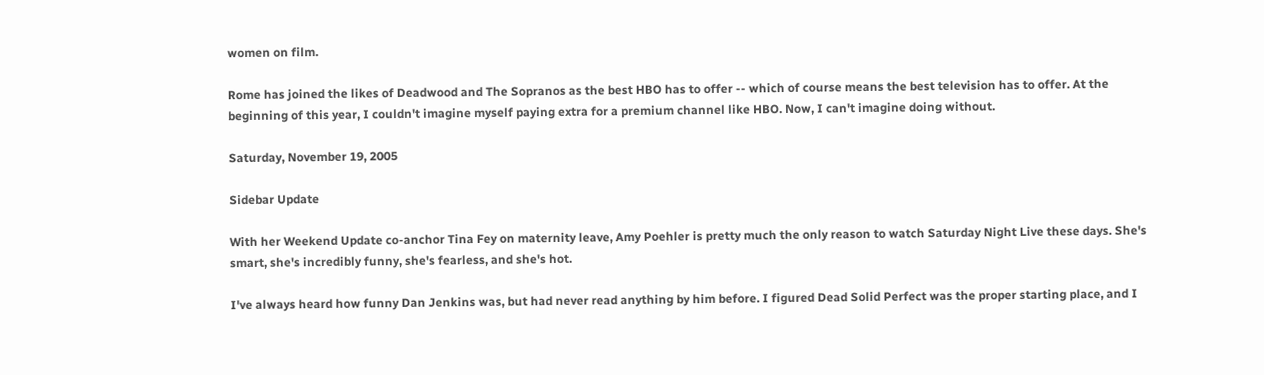women on film.

Rome has joined the likes of Deadwood and The Sopranos as the best HBO has to offer -- which of course means the best television has to offer. At the beginning of this year, I couldn't imagine myself paying extra for a premium channel like HBO. Now, I can't imagine doing without.

Saturday, November 19, 2005

Sidebar Update

With her Weekend Update co-anchor Tina Fey on maternity leave, Amy Poehler is pretty much the only reason to watch Saturday Night Live these days. She's smart, she's incredibly funny, she's fearless, and she's hot.

I've always heard how funny Dan Jenkins was, but had never read anything by him before. I figured Dead Solid Perfect was the proper starting place, and I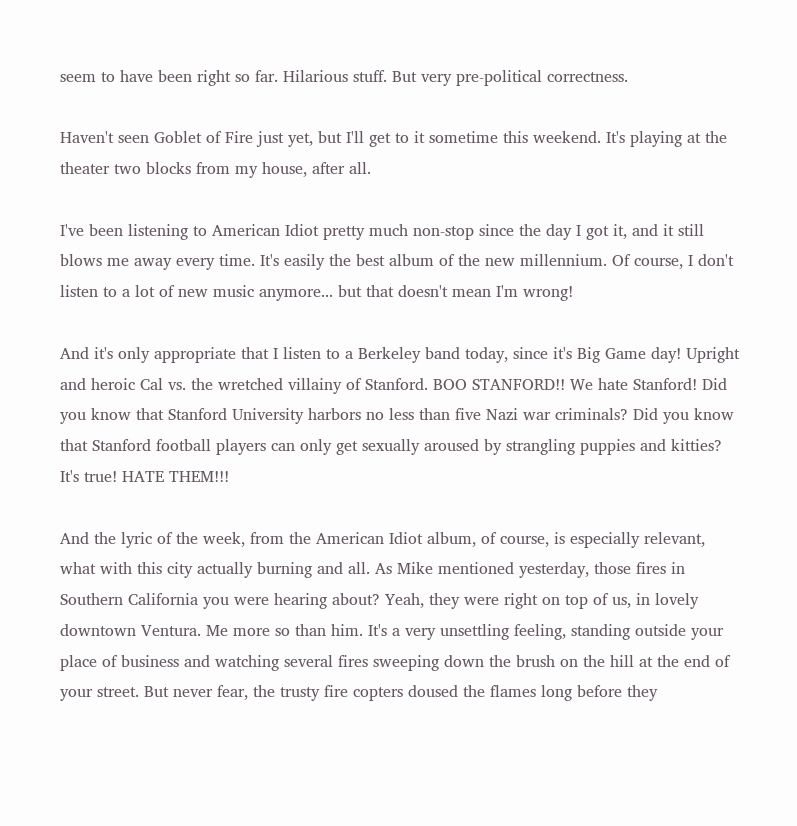seem to have been right so far. Hilarious stuff. But very pre-political correctness.

Haven't seen Goblet of Fire just yet, but I'll get to it sometime this weekend. It's playing at the theater two blocks from my house, after all.

I've been listening to American Idiot pretty much non-stop since the day I got it, and it still blows me away every time. It's easily the best album of the new millennium. Of course, I don't listen to a lot of new music anymore... but that doesn't mean I'm wrong!

And it's only appropriate that I listen to a Berkeley band today, since it's Big Game day! Upright and heroic Cal vs. the wretched villainy of Stanford. BOO STANFORD!! We hate Stanford! Did you know that Stanford University harbors no less than five Nazi war criminals? Did you know that Stanford football players can only get sexually aroused by strangling puppies and kitties? It's true! HATE THEM!!!

And the lyric of the week, from the American Idiot album, of course, is especially relevant, what with this city actually burning and all. As Mike mentioned yesterday, those fires in Southern California you were hearing about? Yeah, they were right on top of us, in lovely downtown Ventura. Me more so than him. It's a very unsettling feeling, standing outside your place of business and watching several fires sweeping down the brush on the hill at the end of your street. But never fear, the trusty fire copters doused the flames long before they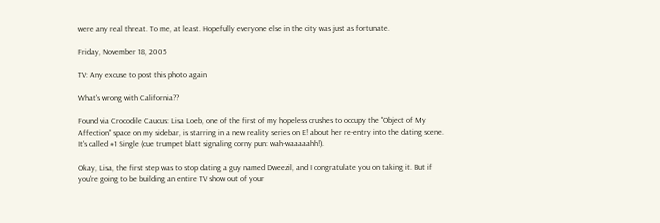were any real threat. To me, at least. Hopefully everyone else in the city was just as fortunate.

Friday, November 18, 2005

TV: Any excuse to post this photo again

What's wrong with California??

Found via Crocodile Caucus: Lisa Loeb, one of the first of my hopeless crushes to occupy the "Object of My Affection" space on my sidebar, is starring in a new reality series on E! about her re-entry into the dating scene. It's called #1 Single (cue trumpet blatt signaling corny pun: wah-waaaaahh!).

Okay, Lisa, the first step was to stop dating a guy named Dweezil, and I congratulate you on taking it. But if you're going to be building an entire TV show out of your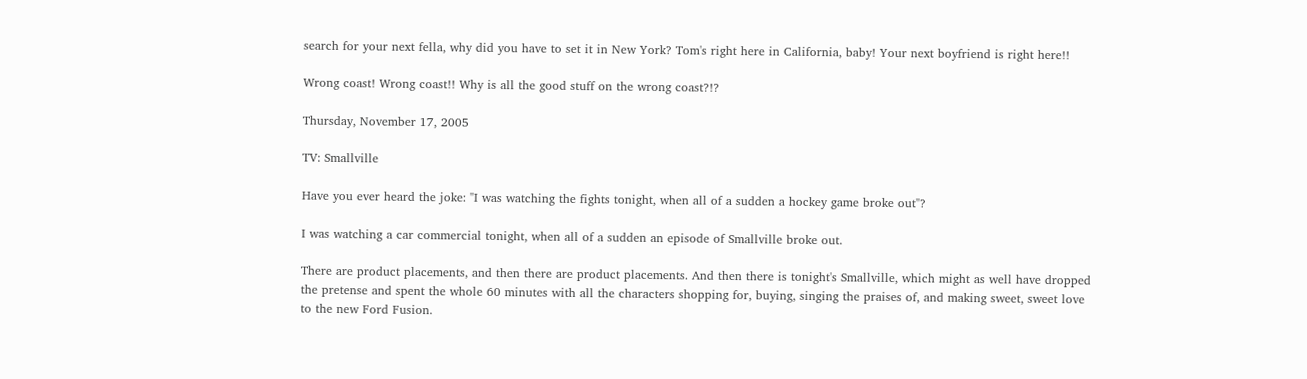search for your next fella, why did you have to set it in New York? Tom's right here in California, baby! Your next boyfriend is right here!!

Wrong coast! Wrong coast!! Why is all the good stuff on the wrong coast?!?

Thursday, November 17, 2005

TV: Smallville

Have you ever heard the joke: "I was watching the fights tonight, when all of a sudden a hockey game broke out"?

I was watching a car commercial tonight, when all of a sudden an episode of Smallville broke out.

There are product placements, and then there are product placements. And then there is tonight's Smallville, which might as well have dropped the pretense and spent the whole 60 minutes with all the characters shopping for, buying, singing the praises of, and making sweet, sweet love to the new Ford Fusion.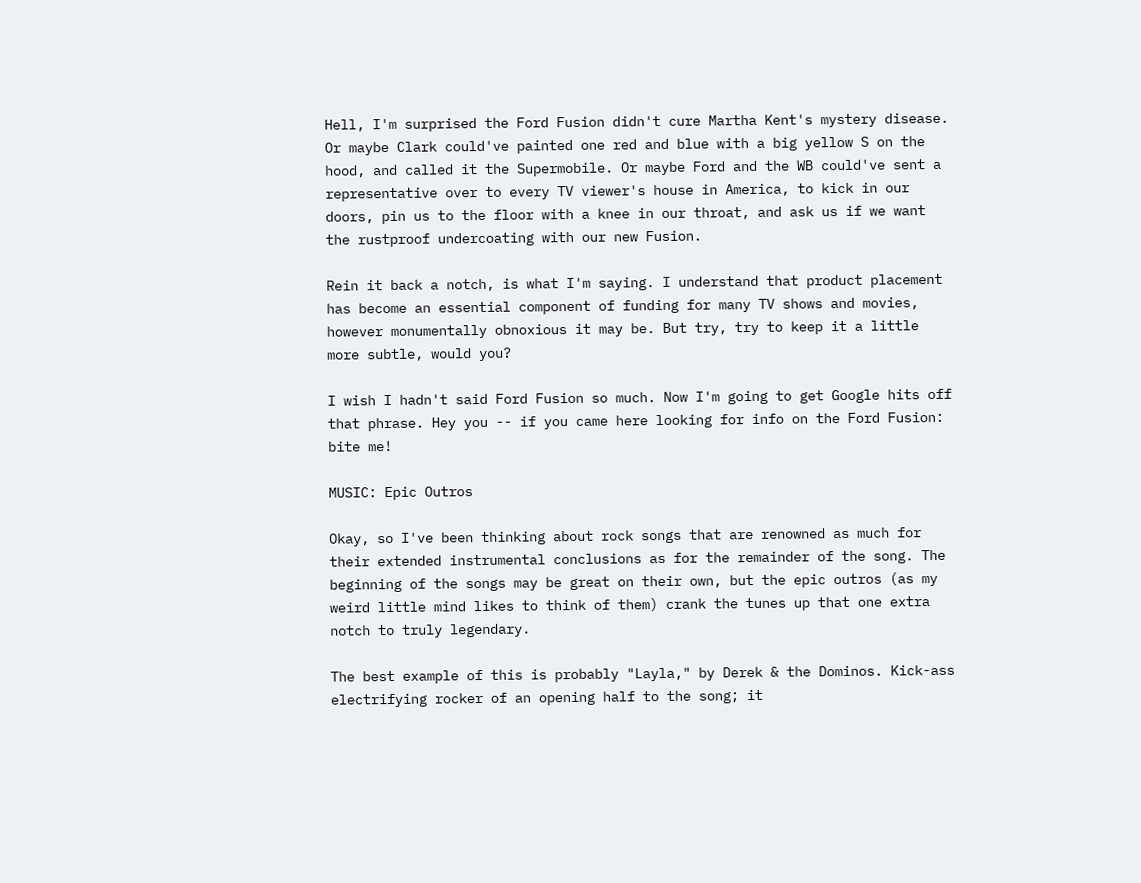Hell, I'm surprised the Ford Fusion didn't cure Martha Kent's mystery disease. Or maybe Clark could've painted one red and blue with a big yellow S on the hood, and called it the Supermobile. Or maybe Ford and the WB could've sent a representative over to every TV viewer's house in America, to kick in our doors, pin us to the floor with a knee in our throat, and ask us if we want the rustproof undercoating with our new Fusion.

Rein it back a notch, is what I'm saying. I understand that product placement has become an essential component of funding for many TV shows and movies, however monumentally obnoxious it may be. But try, try to keep it a little more subtle, would you?

I wish I hadn't said Ford Fusion so much. Now I'm going to get Google hits off that phrase. Hey you -- if you came here looking for info on the Ford Fusion: bite me!

MUSIC: Epic Outros

Okay, so I've been thinking about rock songs that are renowned as much for their extended instrumental conclusions as for the remainder of the song. The beginning of the songs may be great on their own, but the epic outros (as my weird little mind likes to think of them) crank the tunes up that one extra notch to truly legendary.

The best example of this is probably "Layla," by Derek & the Dominos. Kick-ass electrifying rocker of an opening half to the song; it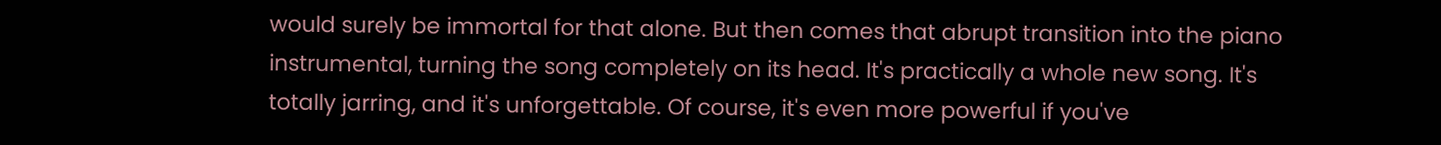would surely be immortal for that alone. But then comes that abrupt transition into the piano instrumental, turning the song completely on its head. It's practically a whole new song. It's totally jarring, and it's unforgettable. Of course, it's even more powerful if you've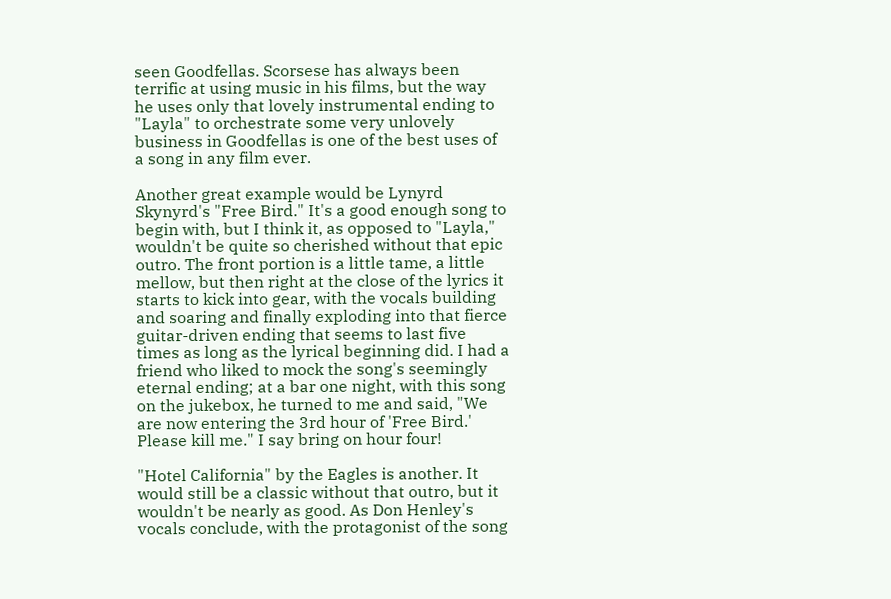seen Goodfellas. Scorsese has always been terrific at using music in his films, but the way he uses only that lovely instrumental ending to "Layla" to orchestrate some very unlovely business in Goodfellas is one of the best uses of a song in any film ever.

Another great example would be Lynyrd Skynyrd's "Free Bird." It's a good enough song to begin with, but I think it, as opposed to "Layla," wouldn't be quite so cherished without that epic outro. The front portion is a little tame, a little mellow, but then right at the close of the lyrics it starts to kick into gear, with the vocals building and soaring and finally exploding into that fierce guitar-driven ending that seems to last five times as long as the lyrical beginning did. I had a friend who liked to mock the song's seemingly eternal ending; at a bar one night, with this song on the jukebox, he turned to me and said, "We are now entering the 3rd hour of 'Free Bird.' Please kill me." I say bring on hour four!

"Hotel California" by the Eagles is another. It would still be a classic without that outro, but it wouldn't be nearly as good. As Don Henley's vocals conclude, with the protagonist of the song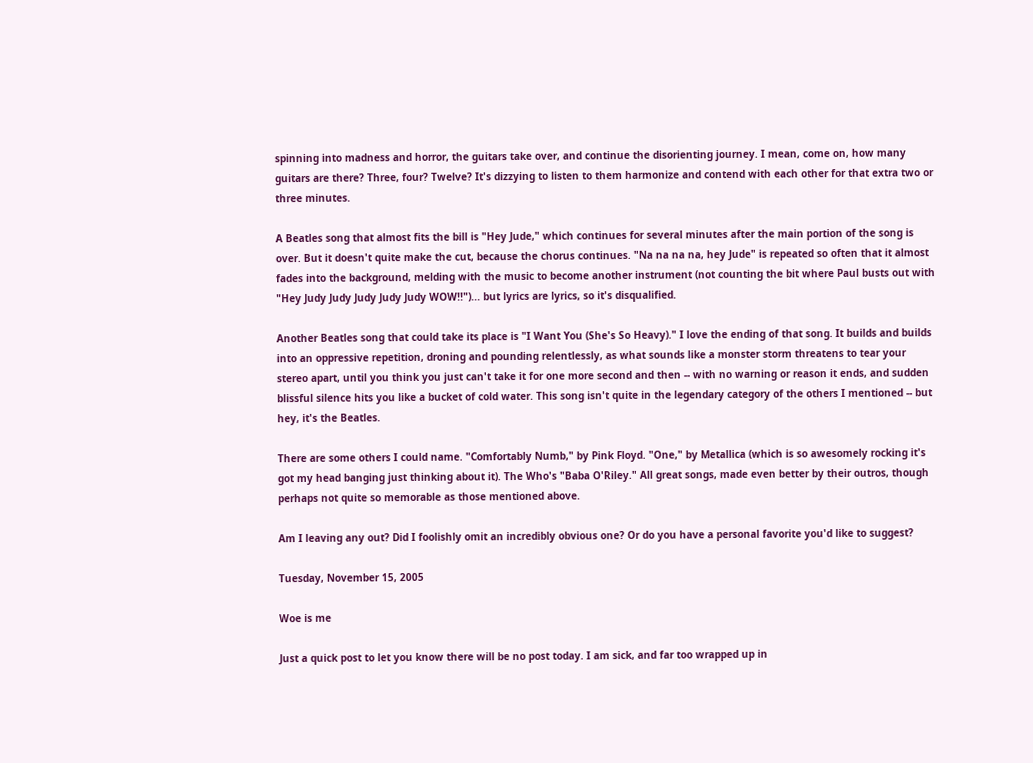spinning into madness and horror, the guitars take over, and continue the disorienting journey. I mean, come on, how many guitars are there? Three, four? Twelve? It's dizzying to listen to them harmonize and contend with each other for that extra two or three minutes.

A Beatles song that almost fits the bill is "Hey Jude," which continues for several minutes after the main portion of the song is over. But it doesn't quite make the cut, because the chorus continues. "Na na na na, hey Jude" is repeated so often that it almost fades into the background, melding with the music to become another instrument (not counting the bit where Paul busts out with "Hey Judy Judy Judy Judy Judy WOW!!")... but lyrics are lyrics, so it's disqualified.

Another Beatles song that could take its place is "I Want You (She's So Heavy)." I love the ending of that song. It builds and builds into an oppressive repetition, droning and pounding relentlessly, as what sounds like a monster storm threatens to tear your stereo apart, until you think you just can't take it for one more second and then -- with no warning or reason it ends, and sudden blissful silence hits you like a bucket of cold water. This song isn't quite in the legendary category of the others I mentioned -- but hey, it's the Beatles.

There are some others I could name. "Comfortably Numb," by Pink Floyd. "One," by Metallica (which is so awesomely rocking it's got my head banging just thinking about it). The Who's "Baba O'Riley." All great songs, made even better by their outros, though perhaps not quite so memorable as those mentioned above.

Am I leaving any out? Did I foolishly omit an incredibly obvious one? Or do you have a personal favorite you'd like to suggest?

Tuesday, November 15, 2005

Woe is me

Just a quick post to let you know there will be no post today. I am sick, and far too wrapped up in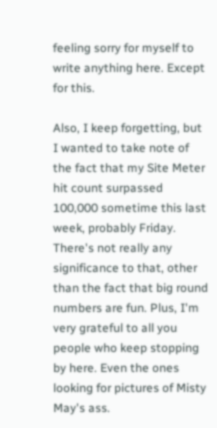feeling sorry for myself to write anything here. Except for this.

Also, I keep forgetting, but I wanted to take note of the fact that my Site Meter hit count surpassed 100,000 sometime this last week, probably Friday. There's not really any significance to that, other than the fact that big round numbers are fun. Plus, I'm very grateful to all you people who keep stopping by here. Even the ones looking for pictures of Misty May's ass.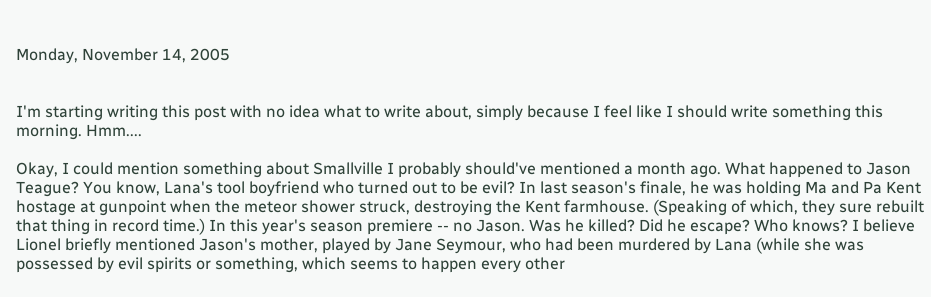Monday, November 14, 2005


I'm starting writing this post with no idea what to write about, simply because I feel like I should write something this morning. Hmm....

Okay, I could mention something about Smallville I probably should've mentioned a month ago. What happened to Jason Teague? You know, Lana's tool boyfriend who turned out to be evil? In last season's finale, he was holding Ma and Pa Kent hostage at gunpoint when the meteor shower struck, destroying the Kent farmhouse. (Speaking of which, they sure rebuilt that thing in record time.) In this year's season premiere -- no Jason. Was he killed? Did he escape? Who knows? I believe Lionel briefly mentioned Jason's mother, played by Jane Seymour, who had been murdered by Lana (while she was possessed by evil spirits or something, which seems to happen every other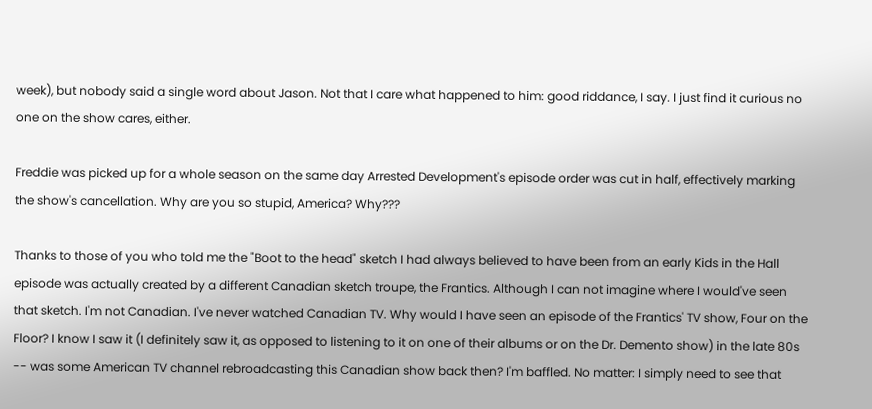week), but nobody said a single word about Jason. Not that I care what happened to him: good riddance, I say. I just find it curious no one on the show cares, either.

Freddie was picked up for a whole season on the same day Arrested Development's episode order was cut in half, effectively marking the show's cancellation. Why are you so stupid, America? Why???

Thanks to those of you who told me the "Boot to the head" sketch I had always believed to have been from an early Kids in the Hall episode was actually created by a different Canadian sketch troupe, the Frantics. Although I can not imagine where I would've seen that sketch. I'm not Canadian. I've never watched Canadian TV. Why would I have seen an episode of the Frantics' TV show, Four on the Floor? I know I saw it (I definitely saw it, as opposed to listening to it on one of their albums or on the Dr. Demento show) in the late 80s -- was some American TV channel rebroadcasting this Canadian show back then? I'm baffled. No matter: I simply need to see that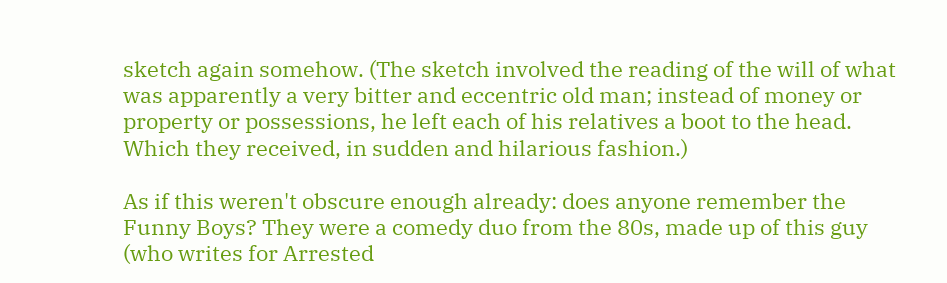sketch again somehow. (The sketch involved the reading of the will of what was apparently a very bitter and eccentric old man; instead of money or property or possessions, he left each of his relatives a boot to the head. Which they received, in sudden and hilarious fashion.)

As if this weren't obscure enough already: does anyone remember the Funny Boys? They were a comedy duo from the 80s, made up of this guy (who writes for Arrested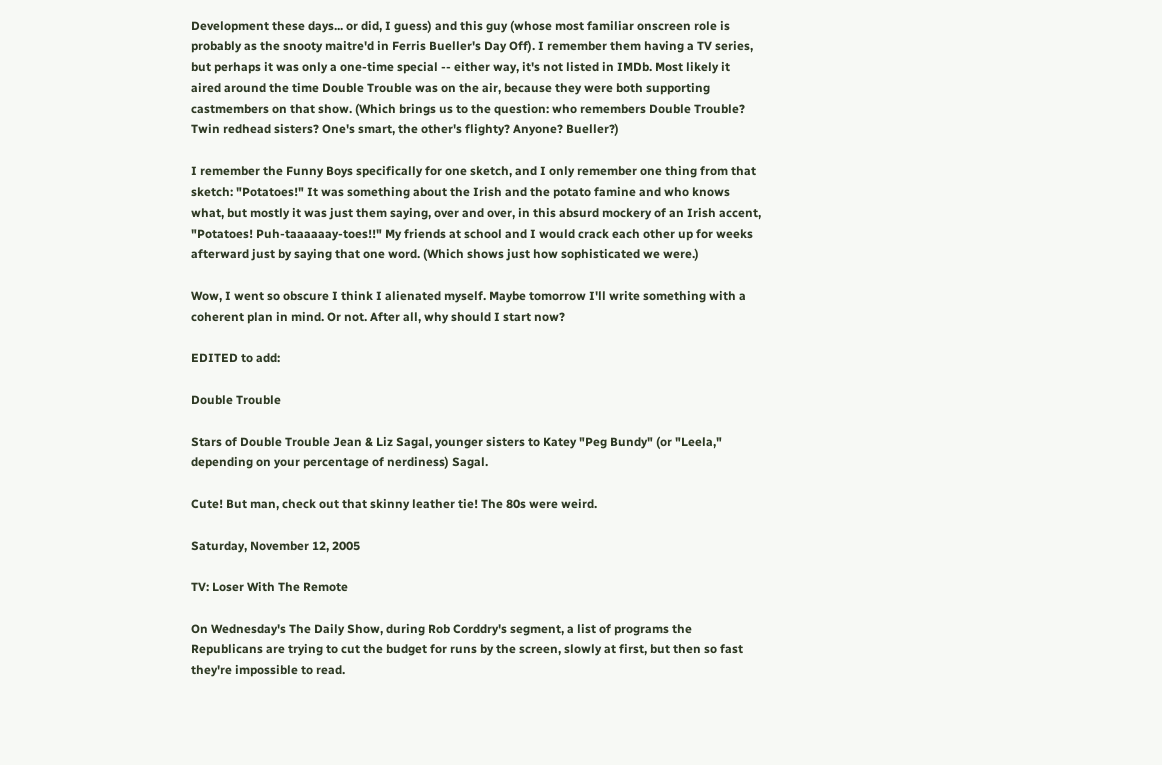Development these days... or did, I guess) and this guy (whose most familiar onscreen role is probably as the snooty maitre'd in Ferris Bueller's Day Off). I remember them having a TV series, but perhaps it was only a one-time special -- either way, it's not listed in IMDb. Most likely it aired around the time Double Trouble was on the air, because they were both supporting castmembers on that show. (Which brings us to the question: who remembers Double Trouble? Twin redhead sisters? One's smart, the other's flighty? Anyone? Bueller?)

I remember the Funny Boys specifically for one sketch, and I only remember one thing from that sketch: "Potatoes!" It was something about the Irish and the potato famine and who knows what, but mostly it was just them saying, over and over, in this absurd mockery of an Irish accent, "Potatoes! Puh-taaaaaay-toes!!" My friends at school and I would crack each other up for weeks afterward just by saying that one word. (Which shows just how sophisticated we were.)

Wow, I went so obscure I think I alienated myself. Maybe tomorrow I'll write something with a coherent plan in mind. Or not. After all, why should I start now?

EDITED to add:

Double Trouble

Stars of Double Trouble Jean & Liz Sagal, younger sisters to Katey "Peg Bundy" (or "Leela," depending on your percentage of nerdiness) Sagal.

Cute! But man, check out that skinny leather tie! The 80s were weird.

Saturday, November 12, 2005

TV: Loser With The Remote

On Wednesday's The Daily Show, during Rob Corddry's segment, a list of programs the Republicans are trying to cut the budget for runs by the screen, slowly at first, but then so fast they're impossible to read.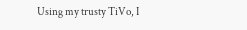Using my trusty TiVo, I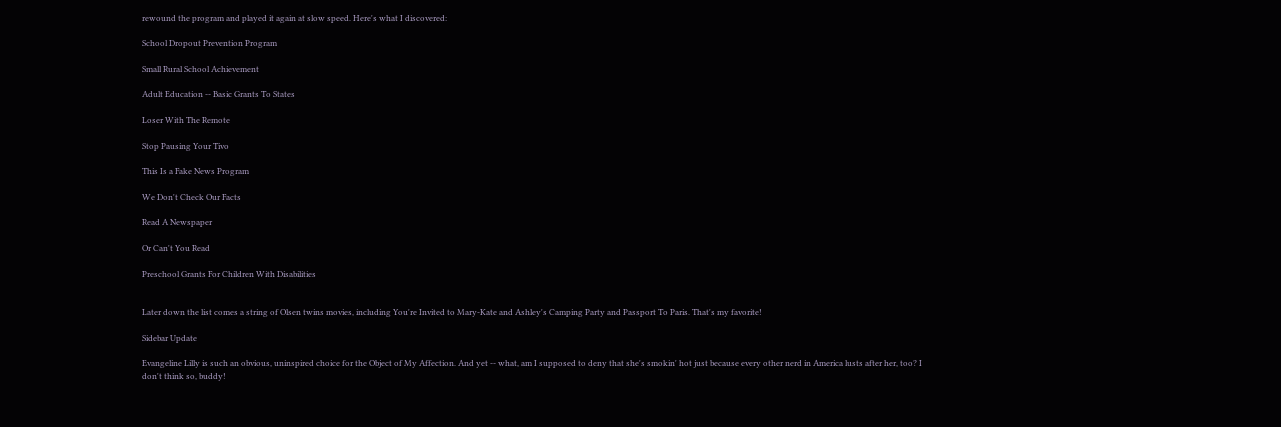rewound the program and played it again at slow speed. Here's what I discovered:

School Dropout Prevention Program

Small Rural School Achievement

Adult Education -- Basic Grants To States

Loser With The Remote

Stop Pausing Your Tivo

This Is a Fake News Program

We Don't Check Our Facts

Read A Newspaper

Or Can't You Read

Preschool Grants For Children With Disabilities


Later down the list comes a string of Olsen twins movies, including You're Invited to Mary-Kate and Ashley's Camping Party and Passport To Paris. That's my favorite!

Sidebar Update

Evangeline Lilly is such an obvious, uninspired choice for the Object of My Affection. And yet -- what, am I supposed to deny that she's smokin' hot just because every other nerd in America lusts after her, too? I don't think so, buddy!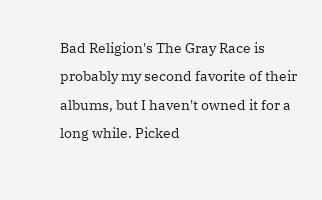Bad Religion's The Gray Race is probably my second favorite of their albums, but I haven't owned it for a long while. Picked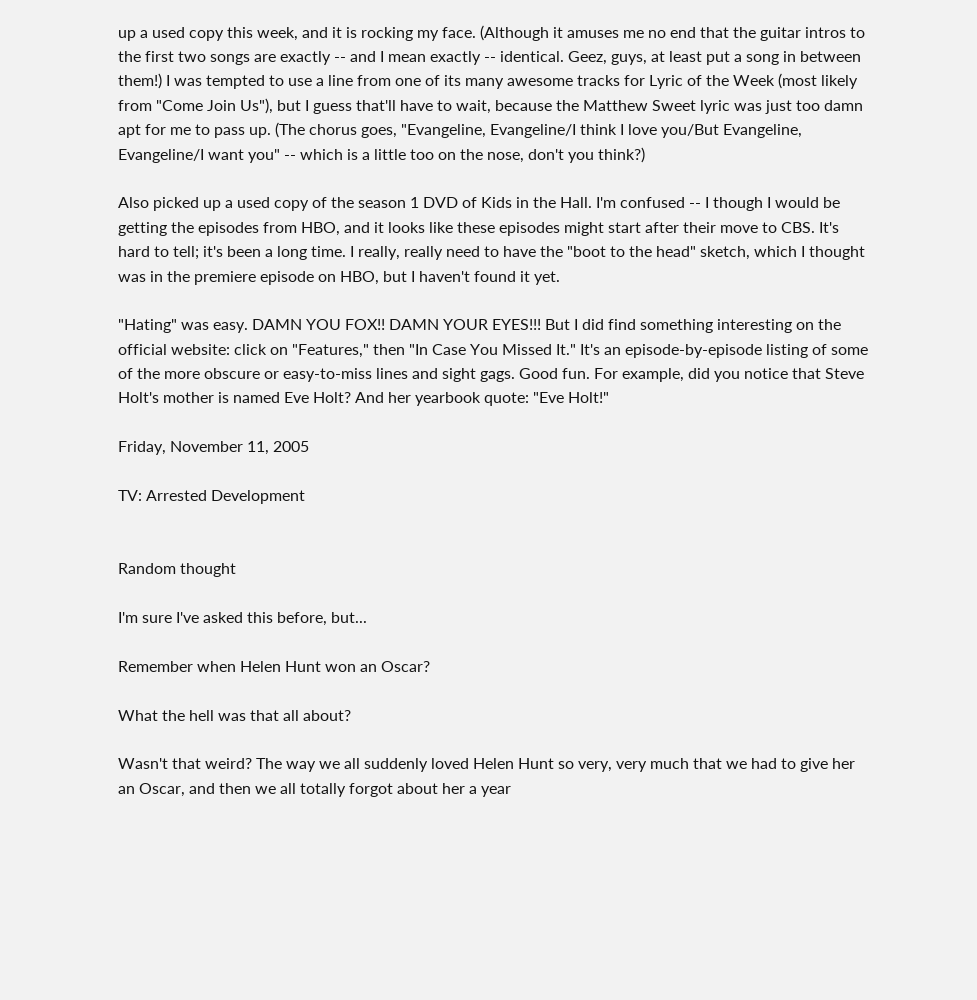up a used copy this week, and it is rocking my face. (Although it amuses me no end that the guitar intros to the first two songs are exactly -- and I mean exactly -- identical. Geez, guys, at least put a song in between them!) I was tempted to use a line from one of its many awesome tracks for Lyric of the Week (most likely from "Come Join Us"), but I guess that'll have to wait, because the Matthew Sweet lyric was just too damn apt for me to pass up. (The chorus goes, "Evangeline, Evangeline/I think I love you/But Evangeline, Evangeline/I want you" -- which is a little too on the nose, don't you think?)

Also picked up a used copy of the season 1 DVD of Kids in the Hall. I'm confused -- I though I would be getting the episodes from HBO, and it looks like these episodes might start after their move to CBS. It's hard to tell; it's been a long time. I really, really need to have the "boot to the head" sketch, which I thought was in the premiere episode on HBO, but I haven't found it yet.

"Hating" was easy. DAMN YOU FOX!! DAMN YOUR EYES!!! But I did find something interesting on the official website: click on "Features," then "In Case You Missed It." It's an episode-by-episode listing of some of the more obscure or easy-to-miss lines and sight gags. Good fun. For example, did you notice that Steve Holt's mother is named Eve Holt? And her yearbook quote: "Eve Holt!"

Friday, November 11, 2005

TV: Arrested Development


Random thought

I'm sure I've asked this before, but...

Remember when Helen Hunt won an Oscar?

What the hell was that all about?

Wasn't that weird? The way we all suddenly loved Helen Hunt so very, very much that we had to give her an Oscar, and then we all totally forgot about her a year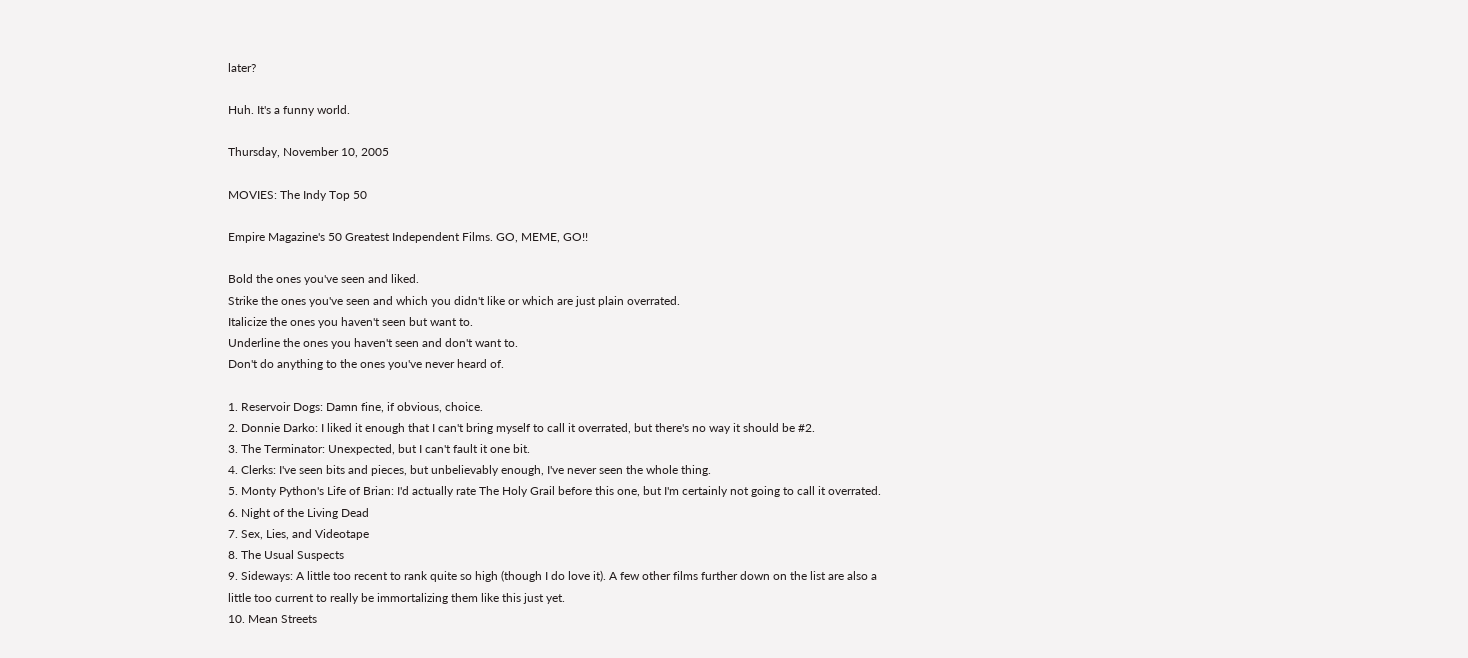later?

Huh. It's a funny world.

Thursday, November 10, 2005

MOVIES: The Indy Top 50

Empire Magazine's 50 Greatest Independent Films. GO, MEME, GO!!

Bold the ones you've seen and liked.
Strike the ones you've seen and which you didn't like or which are just plain overrated.
Italicize the ones you haven't seen but want to.
Underline the ones you haven't seen and don't want to.
Don't do anything to the ones you've never heard of.

1. Reservoir Dogs: Damn fine, if obvious, choice.
2. Donnie Darko: I liked it enough that I can't bring myself to call it overrated, but there's no way it should be #2.
3. The Terminator: Unexpected, but I can't fault it one bit.
4. Clerks: I've seen bits and pieces, but unbelievably enough, I've never seen the whole thing.
5. Monty Python's Life of Brian: I'd actually rate The Holy Grail before this one, but I'm certainly not going to call it overrated.
6. Night of the Living Dead
7. Sex, Lies, and Videotape
8. The Usual Suspects
9. Sideways: A little too recent to rank quite so high (though I do love it). A few other films further down on the list are also a little too current to really be immortalizing them like this just yet.
10. Mean Streets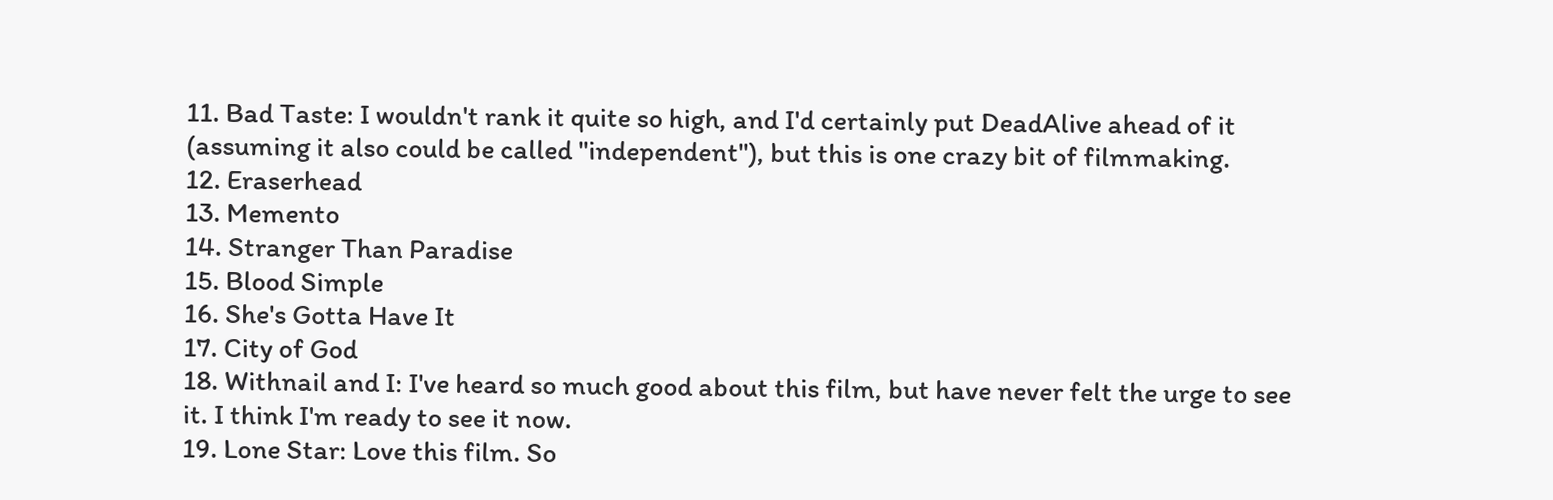11. Bad Taste: I wouldn't rank it quite so high, and I'd certainly put DeadAlive ahead of it (assuming it also could be called "independent"), but this is one crazy bit of filmmaking.
12. Eraserhead
13. Memento
14. Stranger Than Paradise
15. Blood Simple
16. She's Gotta Have It
17. City of God
18. Withnail and I: I've heard so much good about this film, but have never felt the urge to see it. I think I'm ready to see it now.
19. Lone Star: Love this film. So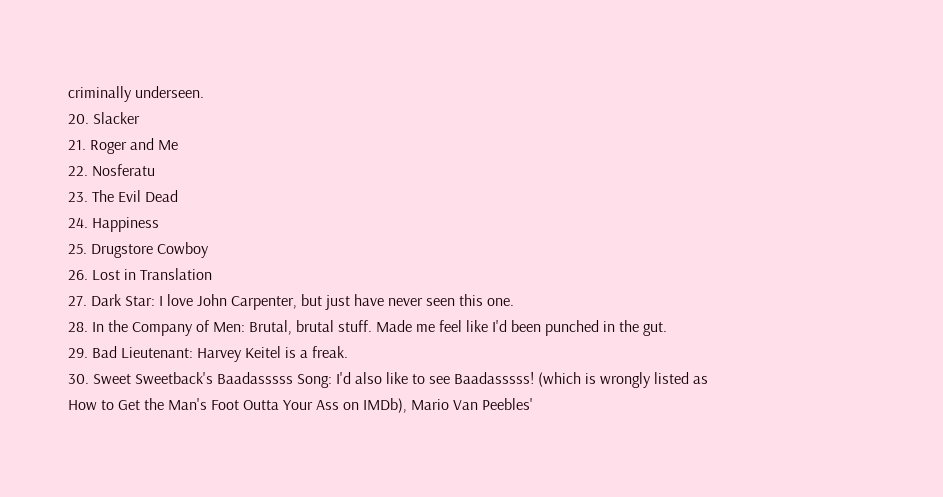criminally underseen.
20. Slacker
21. Roger and Me
22. Nosferatu
23. The Evil Dead
24. Happiness
25. Drugstore Cowboy
26. Lost in Translation
27. Dark Star: I love John Carpenter, but just have never seen this one.
28. In the Company of Men: Brutal, brutal stuff. Made me feel like I'd been punched in the gut.
29. Bad Lieutenant: Harvey Keitel is a freak.
30. Sweet Sweetback's Baadasssss Song: I'd also like to see Baadasssss! (which is wrongly listed as How to Get the Man's Foot Outta Your Ass on IMDb), Mario Van Peebles'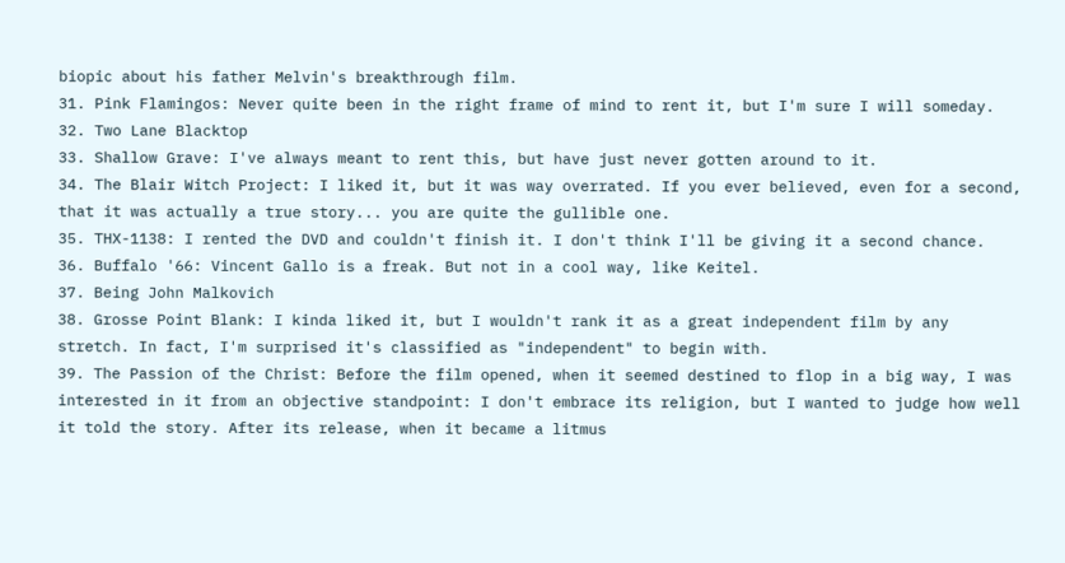biopic about his father Melvin's breakthrough film.
31. Pink Flamingos: Never quite been in the right frame of mind to rent it, but I'm sure I will someday.
32. Two Lane Blacktop
33. Shallow Grave: I've always meant to rent this, but have just never gotten around to it.
34. The Blair Witch Project: I liked it, but it was way overrated. If you ever believed, even for a second, that it was actually a true story... you are quite the gullible one.
35. THX-1138: I rented the DVD and couldn't finish it. I don't think I'll be giving it a second chance.
36. Buffalo '66: Vincent Gallo is a freak. But not in a cool way, like Keitel.
37. Being John Malkovich
38. Grosse Point Blank: I kinda liked it, but I wouldn't rank it as a great independent film by any stretch. In fact, I'm surprised it's classified as "independent" to begin with.
39. The Passion of the Christ: Before the film opened, when it seemed destined to flop in a big way, I was interested in it from an objective standpoint: I don't embrace its religion, but I wanted to judge how well it told the story. After its release, when it became a litmus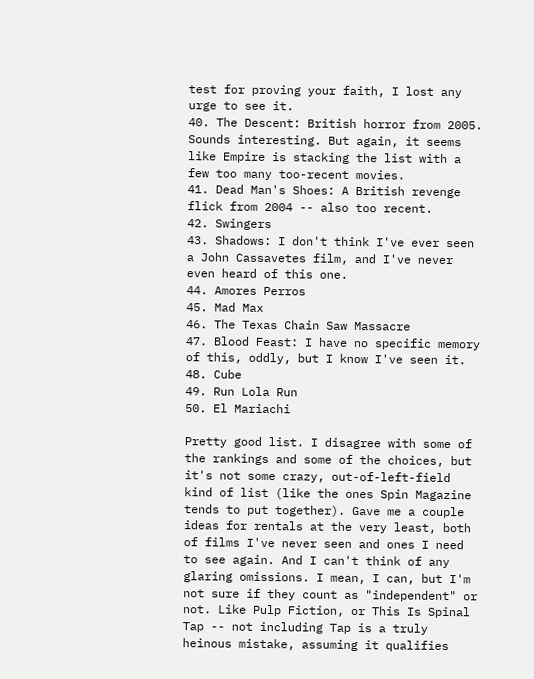test for proving your faith, I lost any urge to see it.
40. The Descent: British horror from 2005. Sounds interesting. But again, it seems like Empire is stacking the list with a few too many too-recent movies.
41. Dead Man's Shoes: A British revenge flick from 2004 -- also too recent.
42. Swingers
43. Shadows: I don't think I've ever seen a John Cassavetes film, and I've never even heard of this one.
44. Amores Perros
45. Mad Max
46. The Texas Chain Saw Massacre
47. Blood Feast: I have no specific memory of this, oddly, but I know I've seen it.
48. Cube
49. Run Lola Run
50. El Mariachi

Pretty good list. I disagree with some of the rankings and some of the choices, but it's not some crazy, out-of-left-field kind of list (like the ones Spin Magazine tends to put together). Gave me a couple ideas for rentals at the very least, both of films I've never seen and ones I need to see again. And I can't think of any glaring omissions. I mean, I can, but I'm not sure if they count as "independent" or not. Like Pulp Fiction, or This Is Spinal Tap -- not including Tap is a truly heinous mistake, assuming it qualifies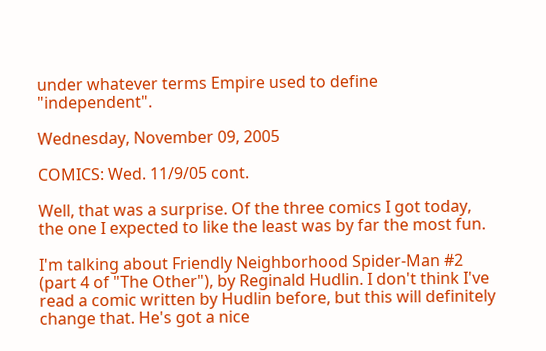under whatever terms Empire used to define "independent".

Wednesday, November 09, 2005

COMICS: Wed. 11/9/05 cont.

Well, that was a surprise. Of the three comics I got today, the one I expected to like the least was by far the most fun.

I'm talking about Friendly Neighborhood Spider-Man #2 (part 4 of "The Other"), by Reginald Hudlin. I don't think I've read a comic written by Hudlin before, but this will definitely change that. He's got a nice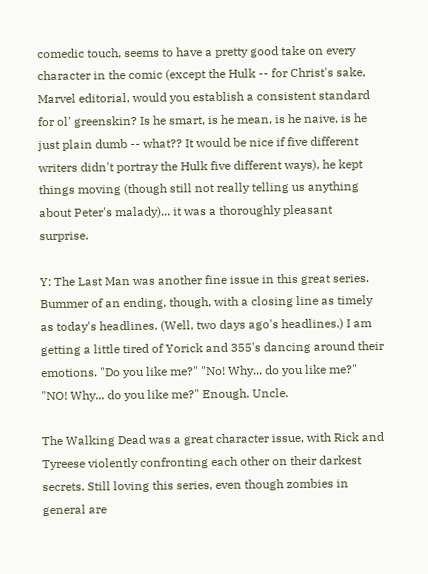comedic touch, seems to have a pretty good take on every character in the comic (except the Hulk -- for Christ's sake, Marvel editorial, would you establish a consistent standard for ol' greenskin? Is he smart, is he mean, is he naive, is he just plain dumb -- what?? It would be nice if five different writers didn't portray the Hulk five different ways), he kept things moving (though still not really telling us anything about Peter's malady)... it was a thoroughly pleasant surprise.

Y: The Last Man was another fine issue in this great series. Bummer of an ending, though, with a closing line as timely as today's headlines. (Well, two days ago's headlines.) I am getting a little tired of Yorick and 355's dancing around their emotions. "Do you like me?" "No! Why... do you like me?" "NO! Why... do you like me?" Enough. Uncle.

The Walking Dead was a great character issue, with Rick and Tyreese violently confronting each other on their darkest secrets. Still loving this series, even though zombies in general are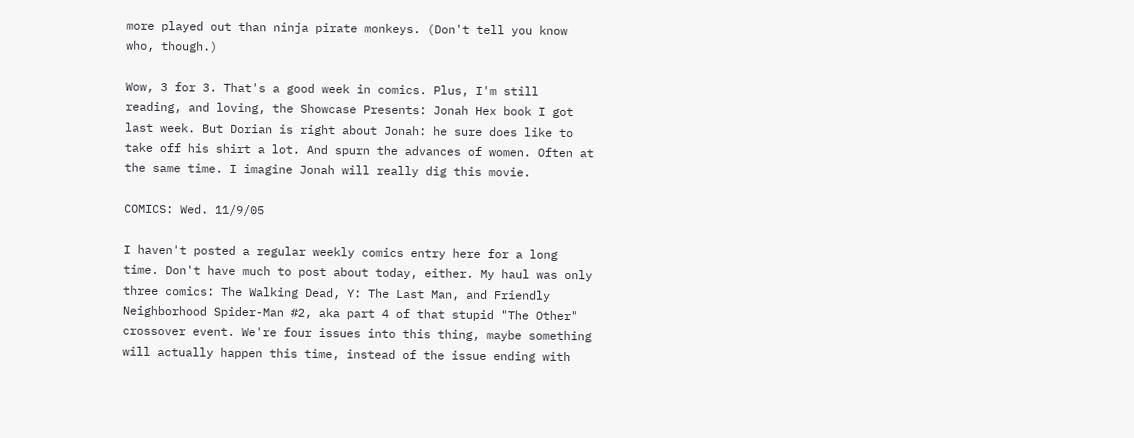more played out than ninja pirate monkeys. (Don't tell you know who, though.)

Wow, 3 for 3. That's a good week in comics. Plus, I'm still reading, and loving, the Showcase Presents: Jonah Hex book I got last week. But Dorian is right about Jonah: he sure does like to take off his shirt a lot. And spurn the advances of women. Often at the same time. I imagine Jonah will really dig this movie.

COMICS: Wed. 11/9/05

I haven't posted a regular weekly comics entry here for a long time. Don't have much to post about today, either. My haul was only three comics: The Walking Dead, Y: The Last Man, and Friendly Neighborhood Spider-Man #2, aka part 4 of that stupid "The Other" crossover event. We're four issues into this thing, maybe something will actually happen this time, instead of the issue ending with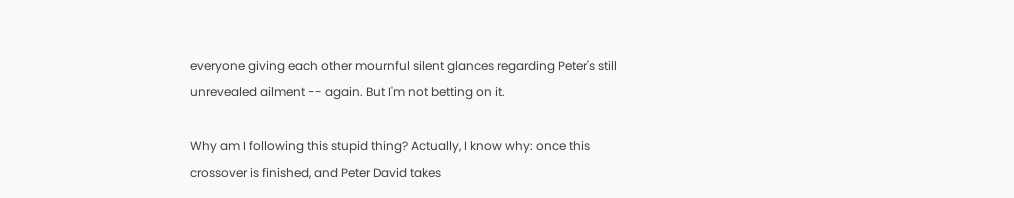everyone giving each other mournful silent glances regarding Peter's still unrevealed ailment -- again. But I'm not betting on it.

Why am I following this stupid thing? Actually, I know why: once this crossover is finished, and Peter David takes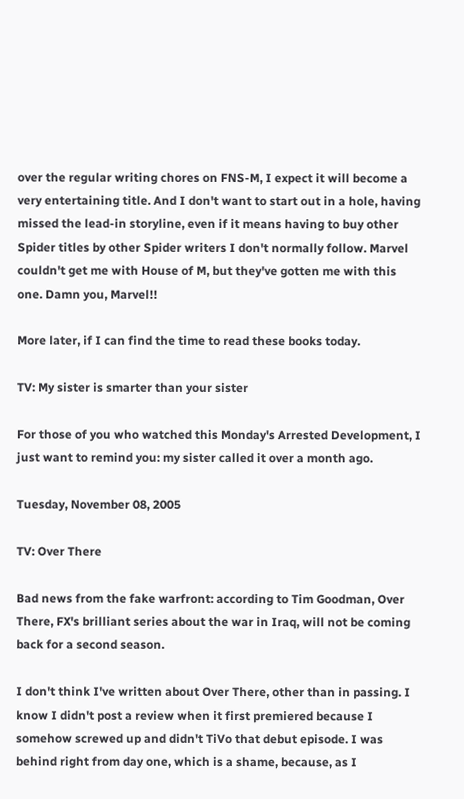over the regular writing chores on FNS-M, I expect it will become a very entertaining title. And I don't want to start out in a hole, having missed the lead-in storyline, even if it means having to buy other Spider titles by other Spider writers I don't normally follow. Marvel couldn't get me with House of M, but they've gotten me with this one. Damn you, Marvel!!

More later, if I can find the time to read these books today.

TV: My sister is smarter than your sister

For those of you who watched this Monday's Arrested Development, I just want to remind you: my sister called it over a month ago.

Tuesday, November 08, 2005

TV: Over There

Bad news from the fake warfront: according to Tim Goodman, Over There, FX's brilliant series about the war in Iraq, will not be coming back for a second season.

I don't think I've written about Over There, other than in passing. I know I didn't post a review when it first premiered because I somehow screwed up and didn't TiVo that debut episode. I was behind right from day one, which is a shame, because, as I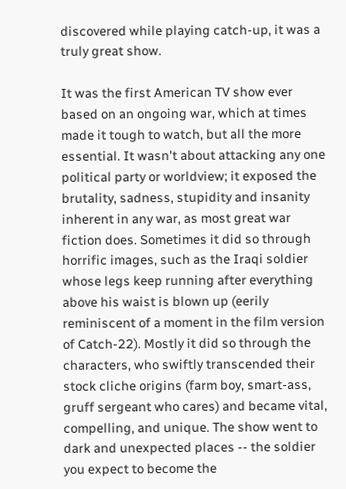discovered while playing catch-up, it was a truly great show.

It was the first American TV show ever based on an ongoing war, which at times made it tough to watch, but all the more essential. It wasn't about attacking any one political party or worldview; it exposed the brutality, sadness, stupidity and insanity inherent in any war, as most great war fiction does. Sometimes it did so through horrific images, such as the Iraqi soldier whose legs keep running after everything above his waist is blown up (eerily reminiscent of a moment in the film version of Catch-22). Mostly it did so through the characters, who swiftly transcended their stock cliche origins (farm boy, smart-ass, gruff sergeant who cares) and became vital, compelling, and unique. The show went to dark and unexpected places -- the soldier you expect to become the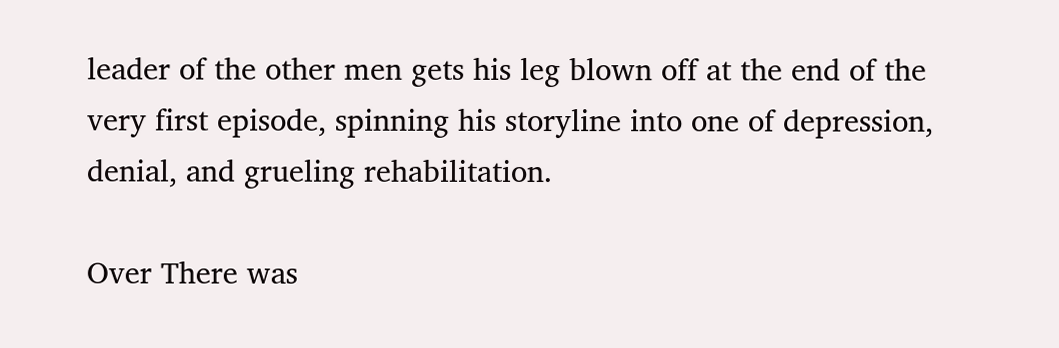leader of the other men gets his leg blown off at the end of the very first episode, spinning his storyline into one of depression, denial, and grueling rehabilitation.

Over There was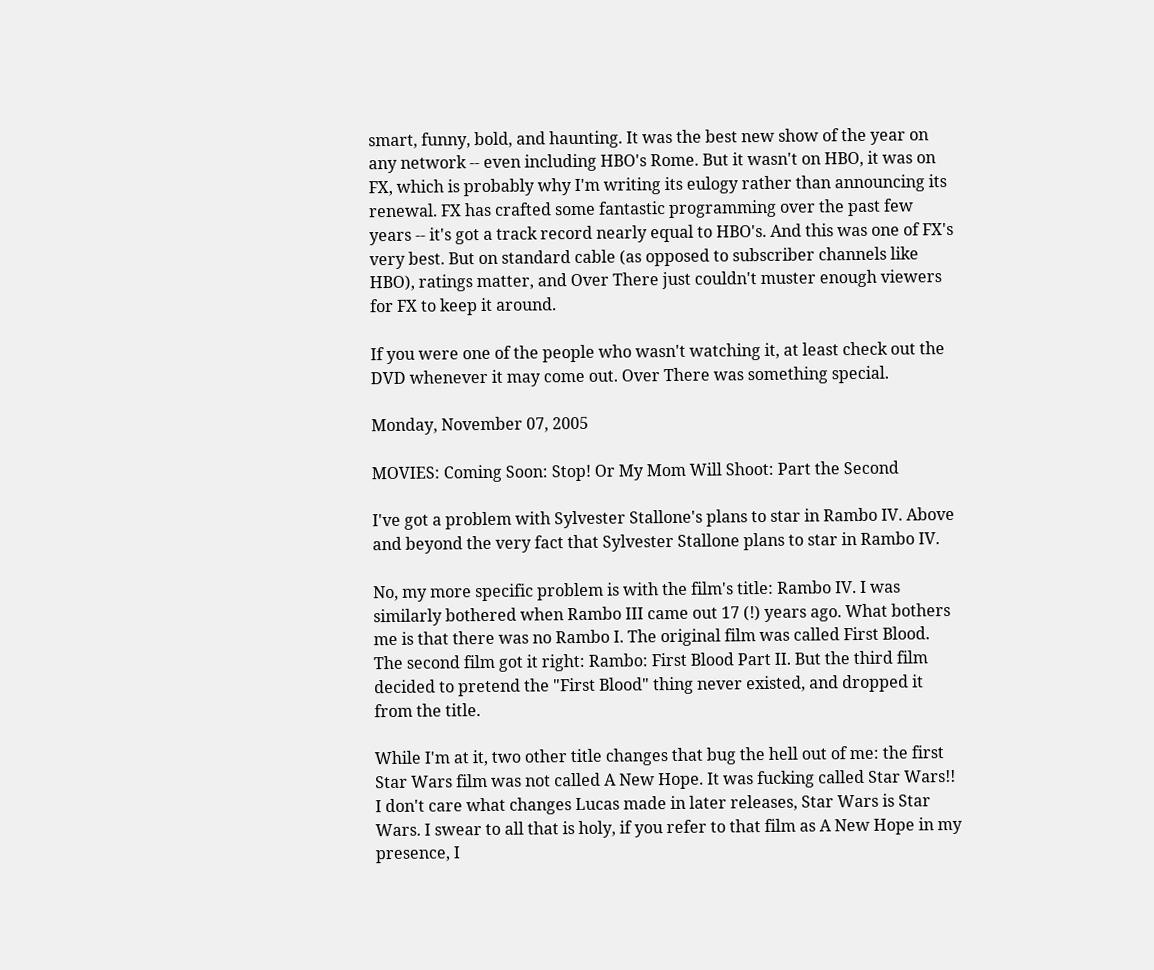smart, funny, bold, and haunting. It was the best new show of the year on any network -- even including HBO's Rome. But it wasn't on HBO, it was on FX, which is probably why I'm writing its eulogy rather than announcing its renewal. FX has crafted some fantastic programming over the past few years -- it's got a track record nearly equal to HBO's. And this was one of FX's very best. But on standard cable (as opposed to subscriber channels like HBO), ratings matter, and Over There just couldn't muster enough viewers for FX to keep it around.

If you were one of the people who wasn't watching it, at least check out the DVD whenever it may come out. Over There was something special.

Monday, November 07, 2005

MOVIES: Coming Soon: Stop! Or My Mom Will Shoot: Part the Second

I've got a problem with Sylvester Stallone's plans to star in Rambo IV. Above and beyond the very fact that Sylvester Stallone plans to star in Rambo IV.

No, my more specific problem is with the film's title: Rambo IV. I was similarly bothered when Rambo III came out 17 (!) years ago. What bothers me is that there was no Rambo I. The original film was called First Blood. The second film got it right: Rambo: First Blood Part II. But the third film decided to pretend the "First Blood" thing never existed, and dropped it from the title.

While I'm at it, two other title changes that bug the hell out of me: the first Star Wars film was not called A New Hope. It was fucking called Star Wars!! I don't care what changes Lucas made in later releases, Star Wars is Star Wars. I swear to all that is holy, if you refer to that film as A New Hope in my presence, I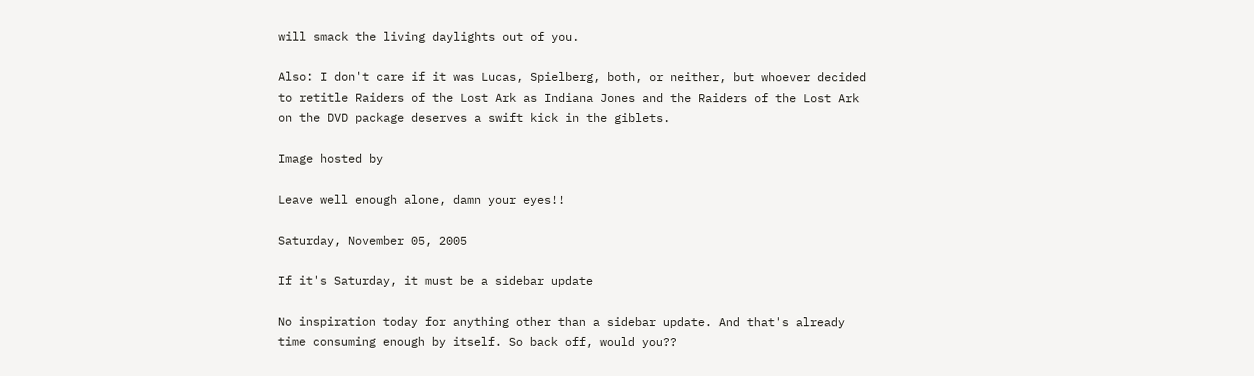will smack the living daylights out of you.

Also: I don't care if it was Lucas, Spielberg, both, or neither, but whoever decided to retitle Raiders of the Lost Ark as Indiana Jones and the Raiders of the Lost Ark on the DVD package deserves a swift kick in the giblets.

Image hosted by

Leave well enough alone, damn your eyes!!

Saturday, November 05, 2005

If it's Saturday, it must be a sidebar update

No inspiration today for anything other than a sidebar update. And that's already time consuming enough by itself. So back off, would you??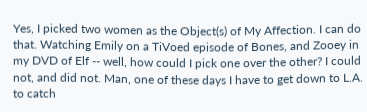Yes, I picked two women as the Object(s) of My Affection. I can do that. Watching Emily on a TiVoed episode of Bones, and Zooey in my DVD of Elf -- well, how could I pick one over the other? I could not, and did not. Man, one of these days I have to get down to L.A. to catch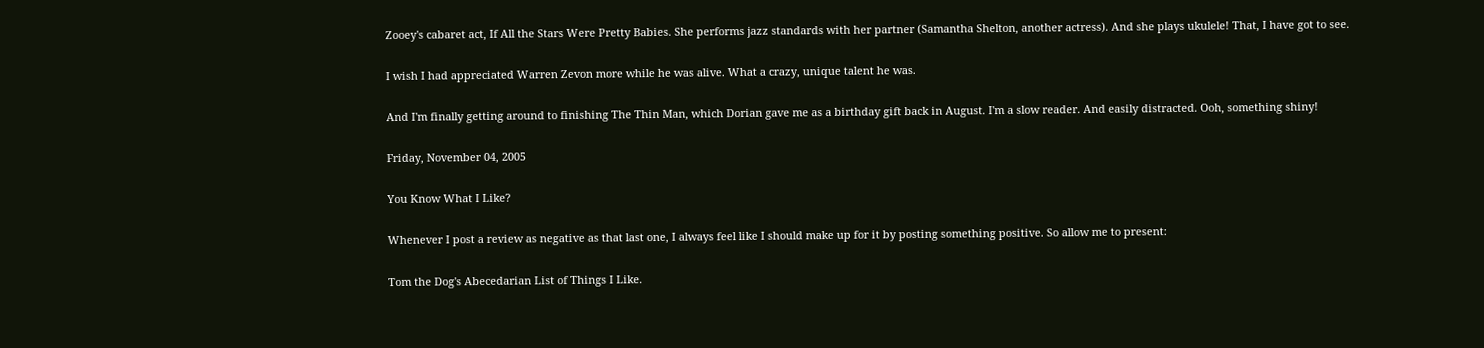Zooey's cabaret act, If All the Stars Were Pretty Babies. She performs jazz standards with her partner (Samantha Shelton, another actress). And she plays ukulele! That, I have got to see.

I wish I had appreciated Warren Zevon more while he was alive. What a crazy, unique talent he was.

And I'm finally getting around to finishing The Thin Man, which Dorian gave me as a birthday gift back in August. I'm a slow reader. And easily distracted. Ooh, something shiny!

Friday, November 04, 2005

You Know What I Like?

Whenever I post a review as negative as that last one, I always feel like I should make up for it by posting something positive. So allow me to present:

Tom the Dog's Abecedarian List of Things I Like.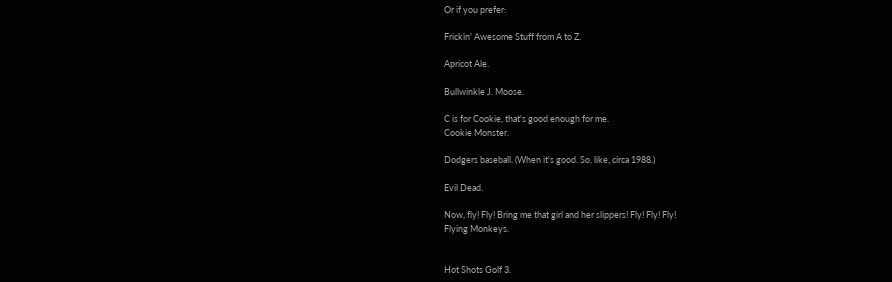Or if you prefer:

Frickin' Awesome Stuff from A to Z.

Apricot Ale.

Bullwinkle J. Moose.

C is for Cookie, that's good enough for me.
Cookie Monster.

Dodgers baseball. (When it's good. So, like, circa 1988.)

Evil Dead.

Now, fly! Fly! Bring me that girl and her slippers! Fly! Fly! Fly!
Flying Monkeys.


Hot Shots Golf 3.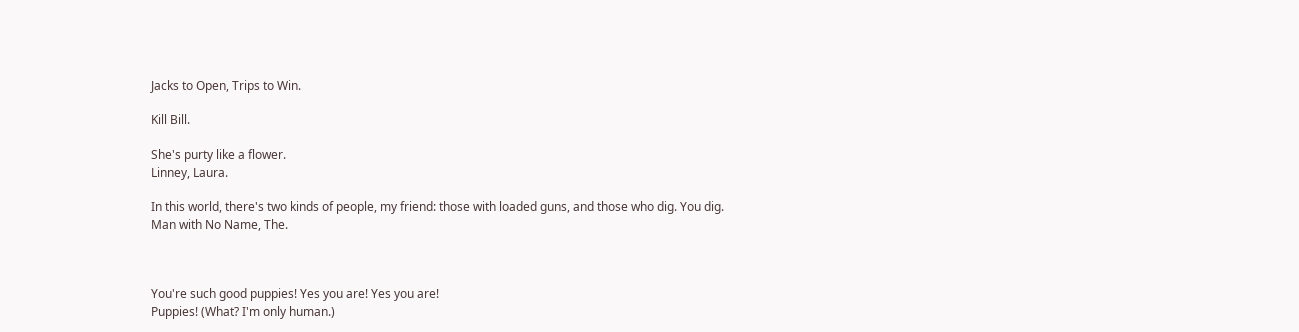Jacks to Open, Trips to Win.

Kill Bill.

She's purty like a flower.
Linney, Laura.

In this world, there's two kinds of people, my friend: those with loaded guns, and those who dig. You dig.
Man with No Name, The.



You're such good puppies! Yes you are! Yes you are!
Puppies! (What? I'm only human.)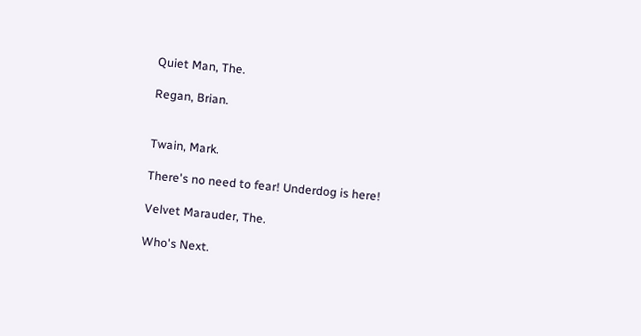Quiet Man, The.

Regan, Brian.


Twain, Mark.

There's no need to fear! Underdog is here!

Velvet Marauder, The.

Who's Next.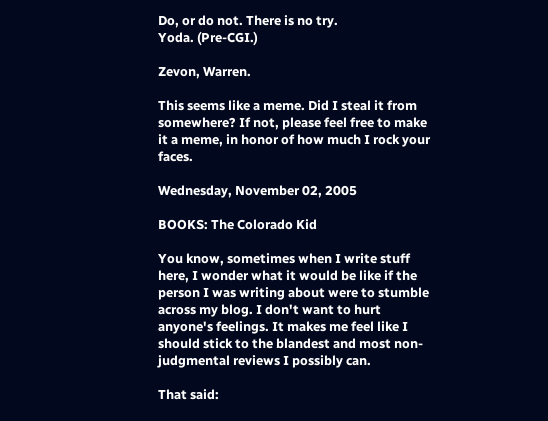Do, or do not. There is no try.
Yoda. (Pre-CGI.)

Zevon, Warren.

This seems like a meme. Did I steal it from somewhere? If not, please feel free to make it a meme, in honor of how much I rock your faces.

Wednesday, November 02, 2005

BOOKS: The Colorado Kid

You know, sometimes when I write stuff here, I wonder what it would be like if the person I was writing about were to stumble across my blog. I don't want to hurt anyone's feelings. It makes me feel like I should stick to the blandest and most non-judgmental reviews I possibly can.

That said: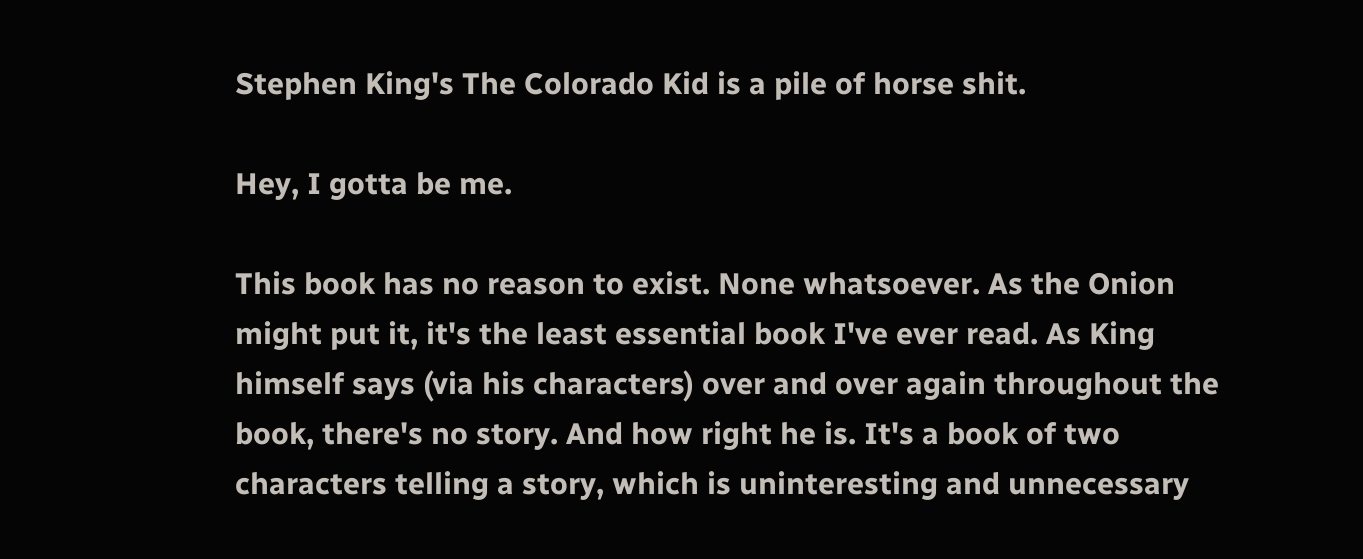Stephen King's The Colorado Kid is a pile of horse shit.

Hey, I gotta be me.

This book has no reason to exist. None whatsoever. As the Onion might put it, it's the least essential book I've ever read. As King himself says (via his characters) over and over again throughout the book, there's no story. And how right he is. It's a book of two characters telling a story, which is uninteresting and unnecessary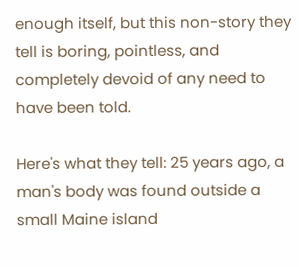enough itself, but this non-story they tell is boring, pointless, and completely devoid of any need to have been told.

Here's what they tell: 25 years ago, a man's body was found outside a small Maine island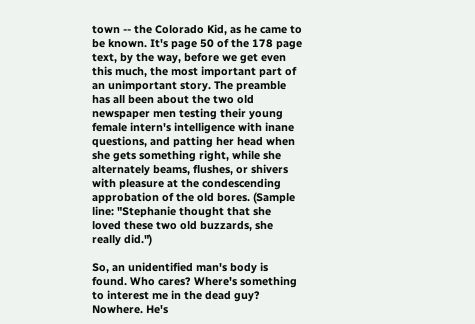town -- the Colorado Kid, as he came to be known. It's page 50 of the 178 page text, by the way, before we get even this much, the most important part of an unimportant story. The preamble has all been about the two old newspaper men testing their young female intern's intelligence with inane questions, and patting her head when she gets something right, while she alternately beams, flushes, or shivers with pleasure at the condescending approbation of the old bores. (Sample line: "Stephanie thought that she loved these two old buzzards, she really did.")

So, an unidentified man's body is found. Who cares? Where's something to interest me in the dead guy? Nowhere. He's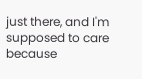just there, and I'm supposed to care because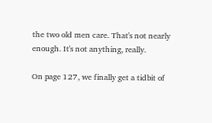the two old men care. That's not nearly enough. It's not anything, really.

On page 127, we finally get a tidbit of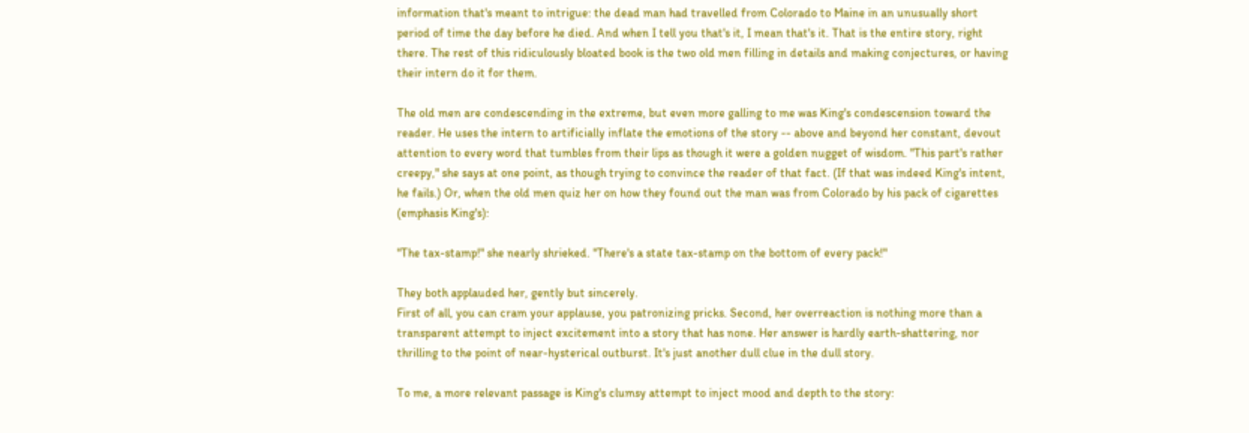information that's meant to intrigue: the dead man had travelled from Colorado to Maine in an unusually short period of time the day before he died. And when I tell you that's it, I mean that's it. That is the entire story, right there. The rest of this ridiculously bloated book is the two old men filling in details and making conjectures, or having their intern do it for them.

The old men are condescending in the extreme, but even more galling to me was King's condescension toward the reader. He uses the intern to artificially inflate the emotions of the story -- above and beyond her constant, devout attention to every word that tumbles from their lips as though it were a golden nugget of wisdom. "This part's rather creepy," she says at one point, as though trying to convince the reader of that fact. (If that was indeed King's intent, he fails.) Or, when the old men quiz her on how they found out the man was from Colorado by his pack of cigarettes (emphasis King's):

"The tax-stamp!" she nearly shrieked. "There's a state tax-stamp on the bottom of every pack!"

They both applauded her, gently but sincerely.
First of all, you can cram your applause, you patronizing pricks. Second, her overreaction is nothing more than a transparent attempt to inject excitement into a story that has none. Her answer is hardly earth-shattering, nor thrilling to the point of near-hysterical outburst. It's just another dull clue in the dull story.

To me, a more relevant passage is King's clumsy attempt to inject mood and depth to the story: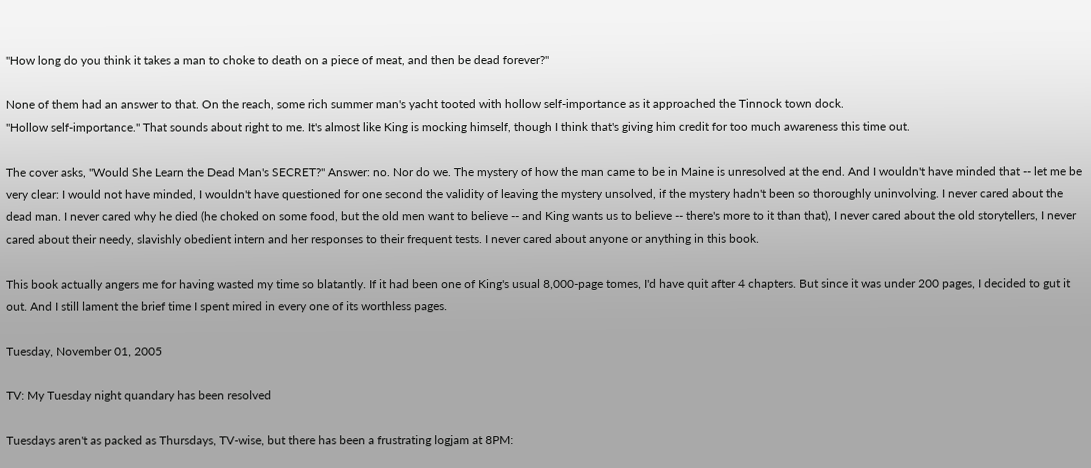"How long do you think it takes a man to choke to death on a piece of meat, and then be dead forever?"

None of them had an answer to that. On the reach, some rich summer man's yacht tooted with hollow self-importance as it approached the Tinnock town dock.
"Hollow self-importance." That sounds about right to me. It's almost like King is mocking himself, though I think that's giving him credit for too much awareness this time out.

The cover asks, "Would She Learn the Dead Man's SECRET?" Answer: no. Nor do we. The mystery of how the man came to be in Maine is unresolved at the end. And I wouldn't have minded that -- let me be very clear: I would not have minded, I wouldn't have questioned for one second the validity of leaving the mystery unsolved, if the mystery hadn't been so thoroughly uninvolving. I never cared about the dead man. I never cared why he died (he choked on some food, but the old men want to believe -- and King wants us to believe -- there's more to it than that), I never cared about the old storytellers, I never cared about their needy, slavishly obedient intern and her responses to their frequent tests. I never cared about anyone or anything in this book.

This book actually angers me for having wasted my time so blatantly. If it had been one of King's usual 8,000-page tomes, I'd have quit after 4 chapters. But since it was under 200 pages, I decided to gut it out. And I still lament the brief time I spent mired in every one of its worthless pages.

Tuesday, November 01, 2005

TV: My Tuesday night quandary has been resolved

Tuesdays aren't as packed as Thursdays, TV-wise, but there has been a frustrating logjam at 8PM: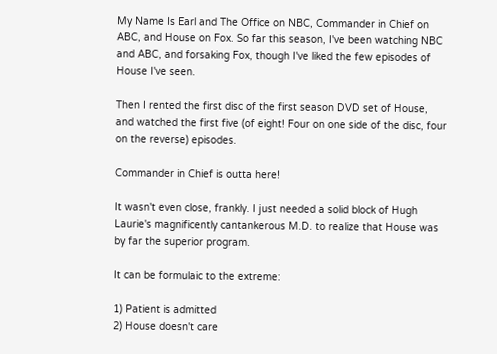My Name Is Earl and The Office on NBC, Commander in Chief on ABC, and House on Fox. So far this season, I've been watching NBC and ABC, and forsaking Fox, though I've liked the few episodes of House I've seen.

Then I rented the first disc of the first season DVD set of House, and watched the first five (of eight! Four on one side of the disc, four on the reverse) episodes.

Commander in Chief is outta here!

It wasn't even close, frankly. I just needed a solid block of Hugh Laurie's magnificently cantankerous M.D. to realize that House was by far the superior program.

It can be formulaic to the extreme:

1) Patient is admitted
2) House doesn't care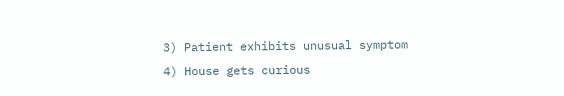3) Patient exhibits unusual symptom
4) House gets curious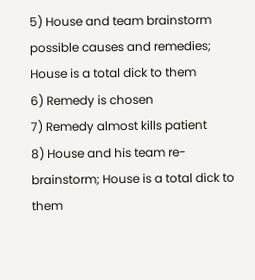5) House and team brainstorm possible causes and remedies; House is a total dick to them
6) Remedy is chosen
7) Remedy almost kills patient
8) House and his team re-brainstorm; House is a total dick to them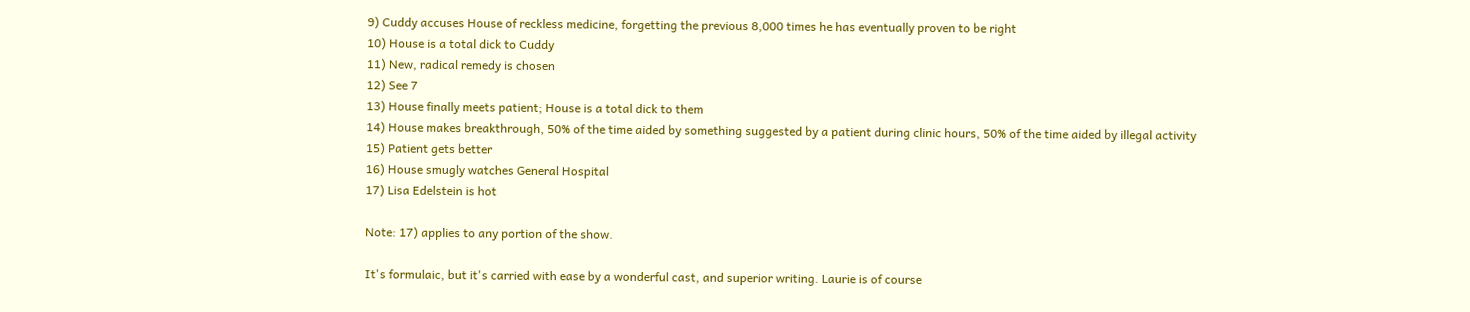9) Cuddy accuses House of reckless medicine, forgetting the previous 8,000 times he has eventually proven to be right
10) House is a total dick to Cuddy
11) New, radical remedy is chosen
12) See 7
13) House finally meets patient; House is a total dick to them
14) House makes breakthrough, 50% of the time aided by something suggested by a patient during clinic hours, 50% of the time aided by illegal activity
15) Patient gets better
16) House smugly watches General Hospital
17) Lisa Edelstein is hot

Note: 17) applies to any portion of the show.

It's formulaic, but it's carried with ease by a wonderful cast, and superior writing. Laurie is of course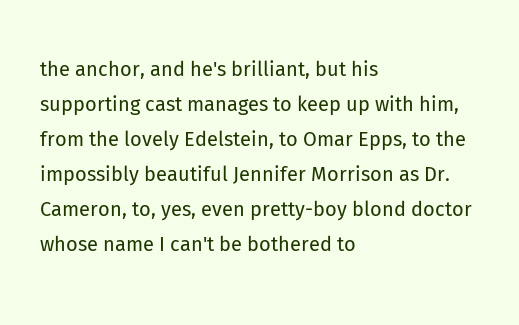the anchor, and he's brilliant, but his supporting cast manages to keep up with him, from the lovely Edelstein, to Omar Epps, to the impossibly beautiful Jennifer Morrison as Dr. Cameron, to, yes, even pretty-boy blond doctor whose name I can't be bothered to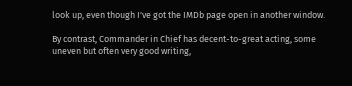look up, even though I've got the IMDb page open in another window.

By contrast, Commander in Chief has decent-to-great acting, some uneven but often very good writing,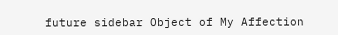future sidebar Object of My Affection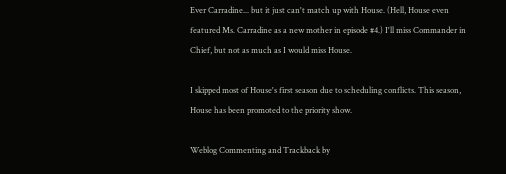Ever Carradine... but it just can't match up with House. (Hell, House even featured Ms. Carradine as a new mother in episode #4.) I'll miss Commander in Chief, but not as much as I would miss House.

I skipped most of House's first season due to scheduling conflicts. This season, House has been promoted to the priority show.

Weblog Commenting and Trackback by